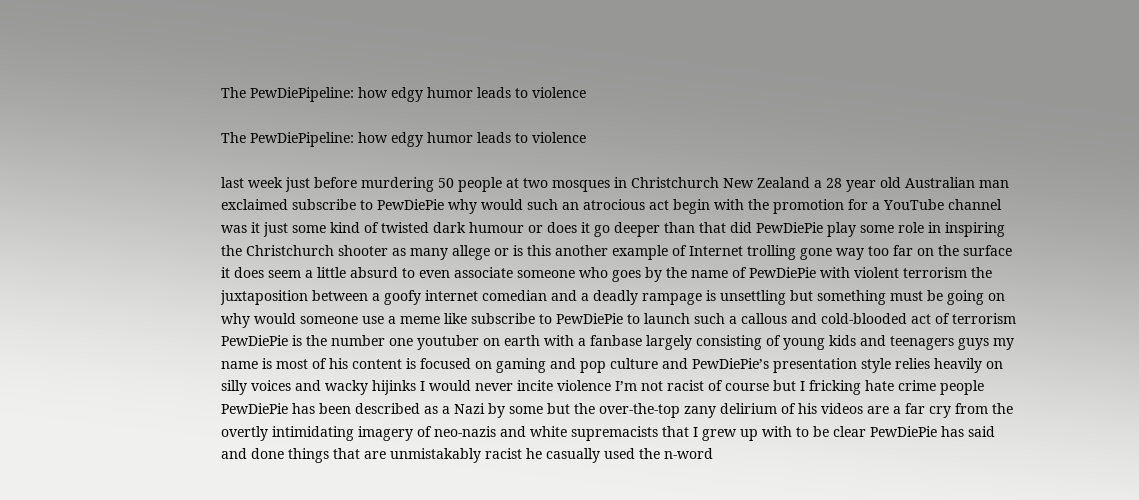The PewDiePipeline: how edgy humor leads to violence

The PewDiePipeline: how edgy humor leads to violence

last week just before murdering 50 people at two mosques in Christchurch New Zealand a 28 year old Australian man exclaimed subscribe to PewDiePie why would such an atrocious act begin with the promotion for a YouTube channel was it just some kind of twisted dark humour or does it go deeper than that did PewDiePie play some role in inspiring the Christchurch shooter as many allege or is this another example of Internet trolling gone way too far on the surface it does seem a little absurd to even associate someone who goes by the name of PewDiePie with violent terrorism the juxtaposition between a goofy internet comedian and a deadly rampage is unsettling but something must be going on why would someone use a meme like subscribe to PewDiePie to launch such a callous and cold-blooded act of terrorism PewDiePie is the number one youtuber on earth with a fanbase largely consisting of young kids and teenagers guys my name is most of his content is focused on gaming and pop culture and PewDiePie’s presentation style relies heavily on silly voices and wacky hijinks I would never incite violence I’m not racist of course but I fricking hate crime people PewDiePie has been described as a Nazi by some but the over-the-top zany delirium of his videos are a far cry from the overtly intimidating imagery of neo-nazis and white supremacists that I grew up with to be clear PewDiePie has said and done things that are unmistakably racist he casually used the n-word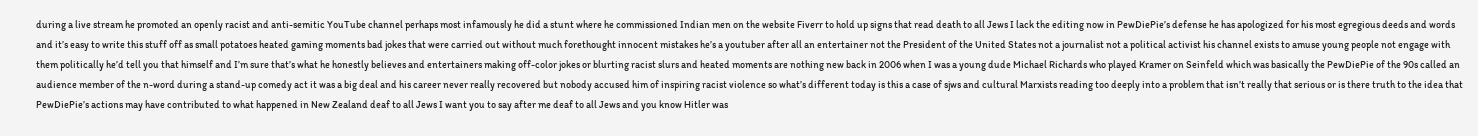during a live stream he promoted an openly racist and anti-semitic YouTube channel perhaps most infamously he did a stunt where he commissioned Indian men on the website Fiverr to hold up signs that read death to all Jews I lack the editing now in PewDiePie’s defense he has apologized for his most egregious deeds and words and it’s easy to write this stuff off as small potatoes heated gaming moments bad jokes that were carried out without much forethought innocent mistakes he’s a youtuber after all an entertainer not the President of the United States not a journalist not a political activist his channel exists to amuse young people not engage with them politically he’d tell you that himself and I’m sure that’s what he honestly believes and entertainers making off-color jokes or blurting racist slurs and heated moments are nothing new back in 2006 when I was a young dude Michael Richards who played Kramer on Seinfeld which was basically the PewDiePie of the 90s called an audience member of the n-word during a stand-up comedy act it was a big deal and his career never really recovered but nobody accused him of inspiring racist violence so what’s different today is this a case of sjws and cultural Marxists reading too deeply into a problem that isn’t really that serious or is there truth to the idea that PewDiePie’s actions may have contributed to what happened in New Zealand deaf to all Jews I want you to say after me deaf to all Jews and you know Hitler was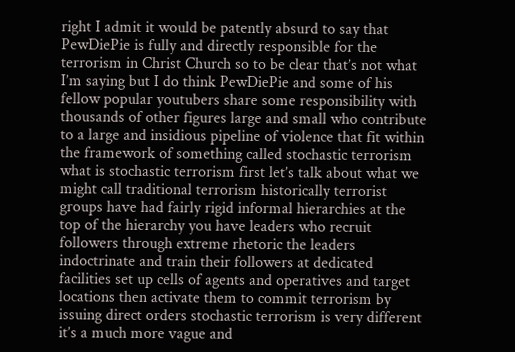right I admit it would be patently absurd to say that PewDiePie is fully and directly responsible for the terrorism in Christ Church so to be clear that’s not what I’m saying but I do think PewDiePie and some of his fellow popular youtubers share some responsibility with thousands of other figures large and small who contribute to a large and insidious pipeline of violence that fit within the framework of something called stochastic terrorism what is stochastic terrorism first let’s talk about what we might call traditional terrorism historically terrorist groups have had fairly rigid informal hierarchies at the top of the hierarchy you have leaders who recruit followers through extreme rhetoric the leaders indoctrinate and train their followers at dedicated facilities set up cells of agents and operatives and target locations then activate them to commit terrorism by issuing direct orders stochastic terrorism is very different it’s a much more vague and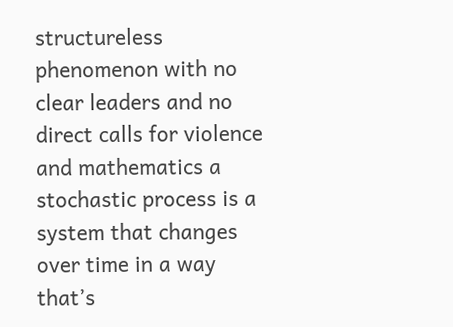structureless phenomenon with no clear leaders and no direct calls for violence and mathematics a stochastic process is a system that changes over time in a way that’s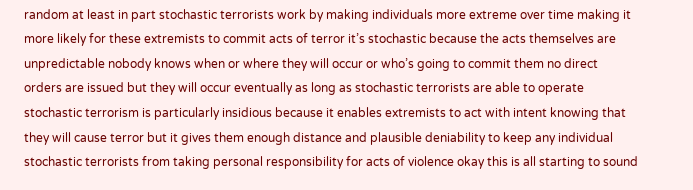random at least in part stochastic terrorists work by making individuals more extreme over time making it more likely for these extremists to commit acts of terror it’s stochastic because the acts themselves are unpredictable nobody knows when or where they will occur or who’s going to commit them no direct orders are issued but they will occur eventually as long as stochastic terrorists are able to operate stochastic terrorism is particularly insidious because it enables extremists to act with intent knowing that they will cause terror but it gives them enough distance and plausible deniability to keep any individual stochastic terrorists from taking personal responsibility for acts of violence okay this is all starting to sound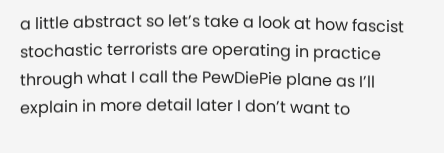a little abstract so let’s take a look at how fascist stochastic terrorists are operating in practice through what I call the PewDiePie plane as I’ll explain in more detail later I don’t want to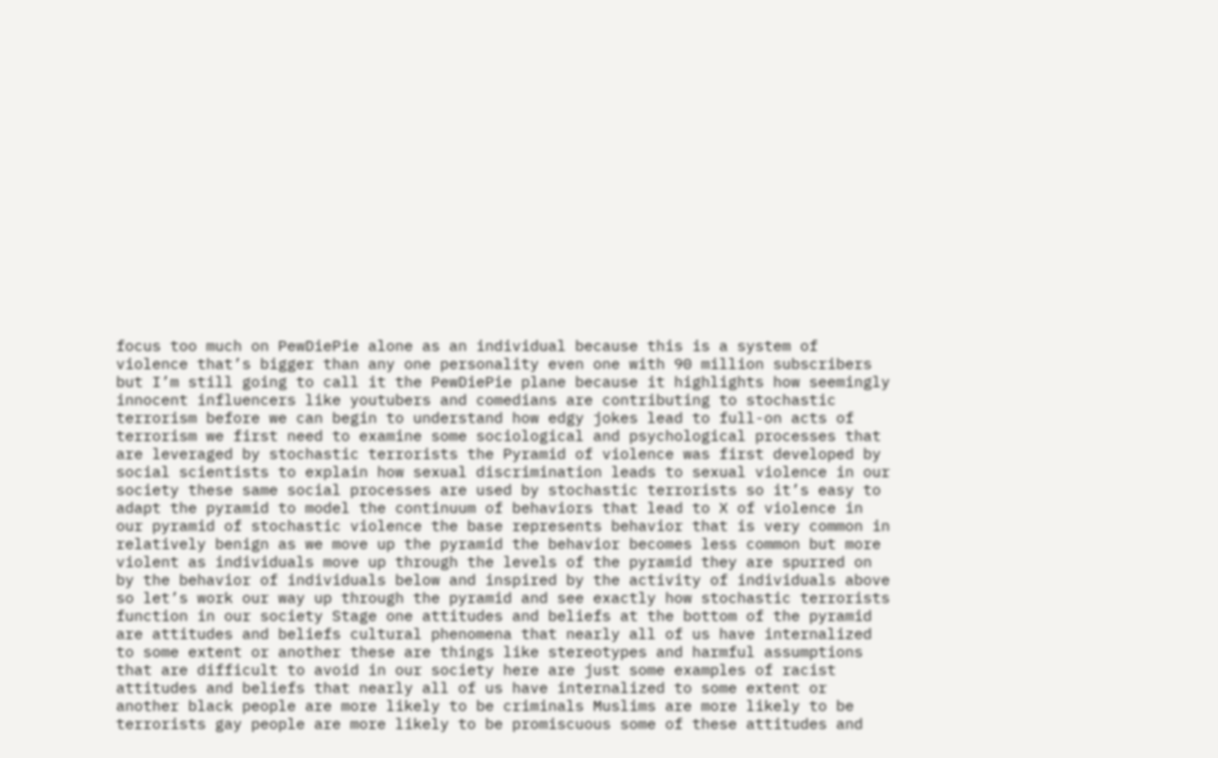focus too much on PewDiePie alone as an individual because this is a system of violence that’s bigger than any one personality even one with 90 million subscribers but I’m still going to call it the PewDiePie plane because it highlights how seemingly innocent influencers like youtubers and comedians are contributing to stochastic terrorism before we can begin to understand how edgy jokes lead to full-on acts of terrorism we first need to examine some sociological and psychological processes that are leveraged by stochastic terrorists the Pyramid of violence was first developed by social scientists to explain how sexual discrimination leads to sexual violence in our society these same social processes are used by stochastic terrorists so it’s easy to adapt the pyramid to model the continuum of behaviors that lead to X of violence in our pyramid of stochastic violence the base represents behavior that is very common in relatively benign as we move up the pyramid the behavior becomes less common but more violent as individuals move up through the levels of the pyramid they are spurred on by the behavior of individuals below and inspired by the activity of individuals above so let’s work our way up through the pyramid and see exactly how stochastic terrorists function in our society Stage one attitudes and beliefs at the bottom of the pyramid are attitudes and beliefs cultural phenomena that nearly all of us have internalized to some extent or another these are things like stereotypes and harmful assumptions that are difficult to avoid in our society here are just some examples of racist attitudes and beliefs that nearly all of us have internalized to some extent or another black people are more likely to be criminals Muslims are more likely to be terrorists gay people are more likely to be promiscuous some of these attitudes and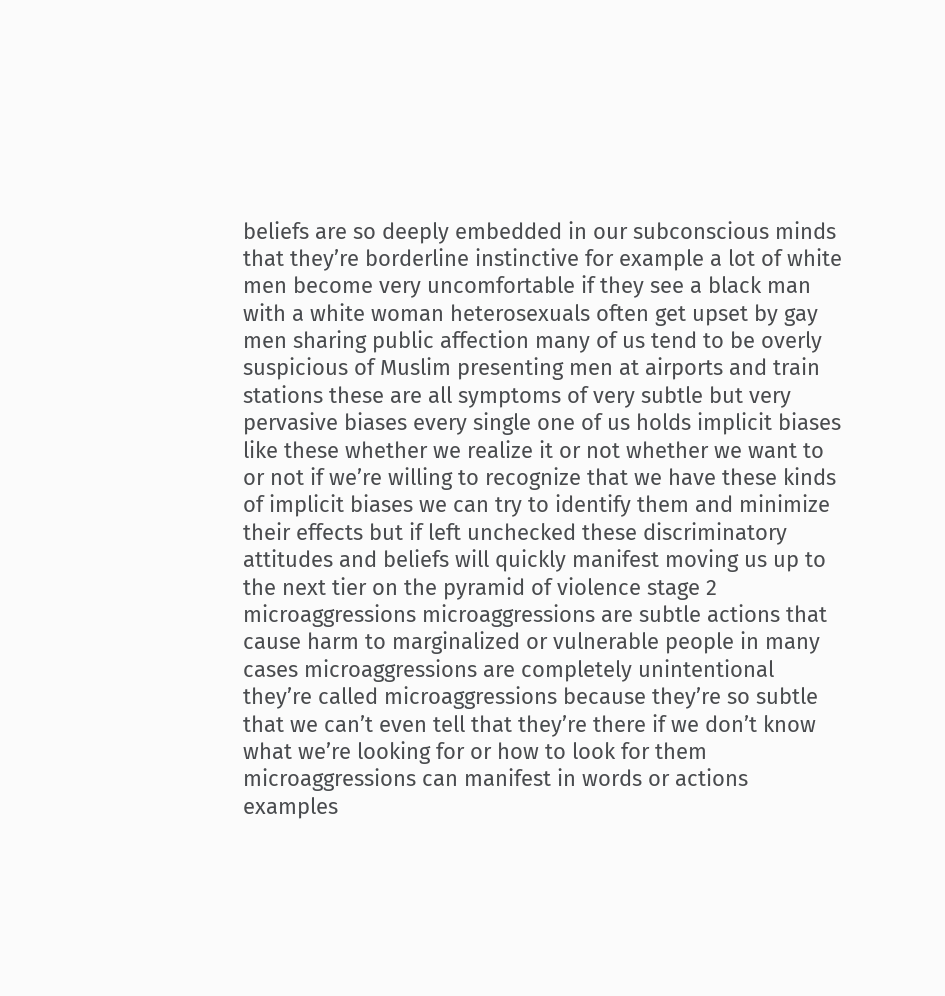beliefs are so deeply embedded in our subconscious minds that they’re borderline instinctive for example a lot of white men become very uncomfortable if they see a black man with a white woman heterosexuals often get upset by gay men sharing public affection many of us tend to be overly suspicious of Muslim presenting men at airports and train stations these are all symptoms of very subtle but very pervasive biases every single one of us holds implicit biases like these whether we realize it or not whether we want to or not if we’re willing to recognize that we have these kinds of implicit biases we can try to identify them and minimize their effects but if left unchecked these discriminatory attitudes and beliefs will quickly manifest moving us up to the next tier on the pyramid of violence stage 2 microaggressions microaggressions are subtle actions that cause harm to marginalized or vulnerable people in many cases microaggressions are completely unintentional they’re called microaggressions because they’re so subtle that we can’t even tell that they’re there if we don’t know what we’re looking for or how to look for them microaggressions can manifest in words or actions examples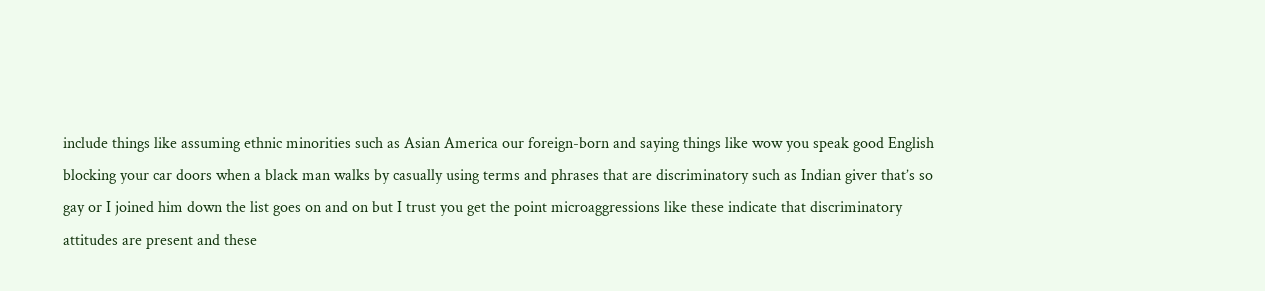include things like assuming ethnic minorities such as Asian America our foreign-born and saying things like wow you speak good English blocking your car doors when a black man walks by casually using terms and phrases that are discriminatory such as Indian giver that’s so gay or I joined him down the list goes on and on but I trust you get the point microaggressions like these indicate that discriminatory attitudes are present and these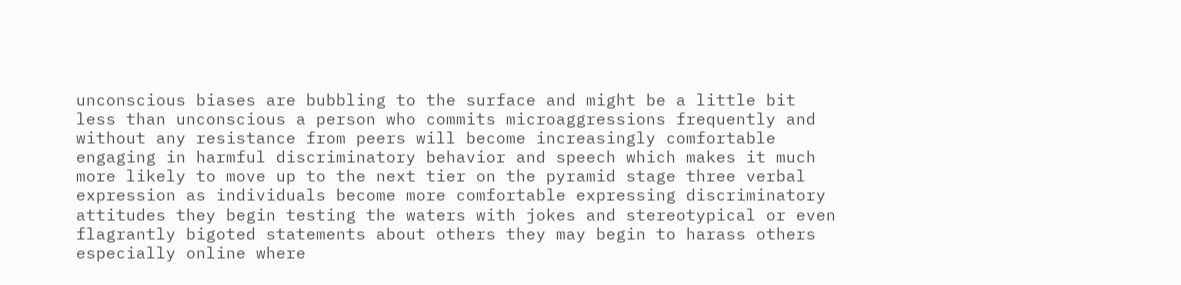unconscious biases are bubbling to the surface and might be a little bit less than unconscious a person who commits microaggressions frequently and without any resistance from peers will become increasingly comfortable engaging in harmful discriminatory behavior and speech which makes it much more likely to move up to the next tier on the pyramid stage three verbal expression as individuals become more comfortable expressing discriminatory attitudes they begin testing the waters with jokes and stereotypical or even flagrantly bigoted statements about others they may begin to harass others especially online where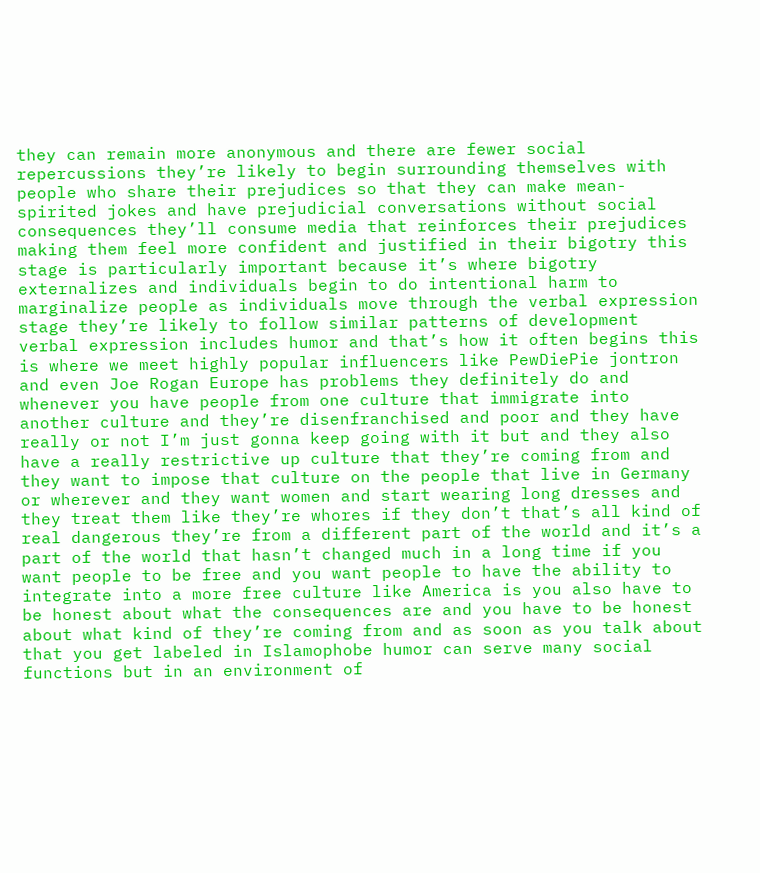they can remain more anonymous and there are fewer social repercussions they’re likely to begin surrounding themselves with people who share their prejudices so that they can make mean-spirited jokes and have prejudicial conversations without social consequences they’ll consume media that reinforces their prejudices making them feel more confident and justified in their bigotry this stage is particularly important because it’s where bigotry externalizes and individuals begin to do intentional harm to marginalize people as individuals move through the verbal expression stage they’re likely to follow similar patterns of development verbal expression includes humor and that’s how it often begins this is where we meet highly popular influencers like PewDiePie jontron and even Joe Rogan Europe has problems they definitely do and whenever you have people from one culture that immigrate into another culture and they’re disenfranchised and poor and they have really or not I’m just gonna keep going with it but and they also have a really restrictive up culture that they’re coming from and they want to impose that culture on the people that live in Germany or wherever and they want women and start wearing long dresses and they treat them like they’re whores if they don’t that’s all kind of real dangerous they’re from a different part of the world and it’s a part of the world that hasn’t changed much in a long time if you want people to be free and you want people to have the ability to integrate into a more free culture like America is you also have to be honest about what the consequences are and you have to be honest about what kind of they’re coming from and as soon as you talk about that you get labeled in Islamophobe humor can serve many social functions but in an environment of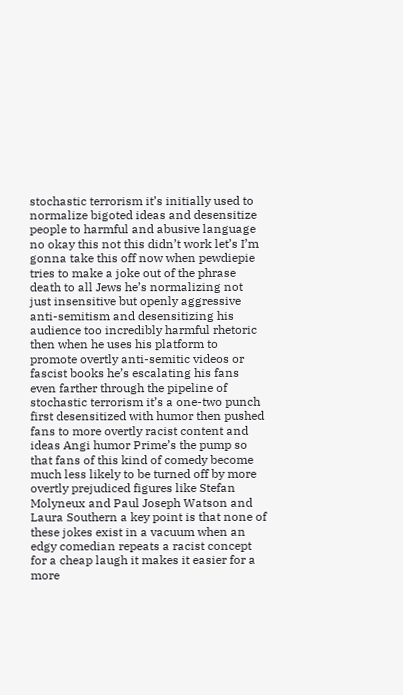stochastic terrorism it’s initially used to normalize bigoted ideas and desensitize people to harmful and abusive language no okay this not this didn’t work let’s I’m gonna take this off now when pewdiepie tries to make a joke out of the phrase death to all Jews he’s normalizing not just insensitive but openly aggressive anti-semitism and desensitizing his audience too incredibly harmful rhetoric then when he uses his platform to promote overtly anti-semitic videos or fascist books he’s escalating his fans even farther through the pipeline of stochastic terrorism it’s a one-two punch first desensitized with humor then pushed fans to more overtly racist content and ideas Angi humor Prime’s the pump so that fans of this kind of comedy become much less likely to be turned off by more overtly prejudiced figures like Stefan Molyneux and Paul Joseph Watson and Laura Southern a key point is that none of these jokes exist in a vacuum when an edgy comedian repeats a racist concept for a cheap laugh it makes it easier for a more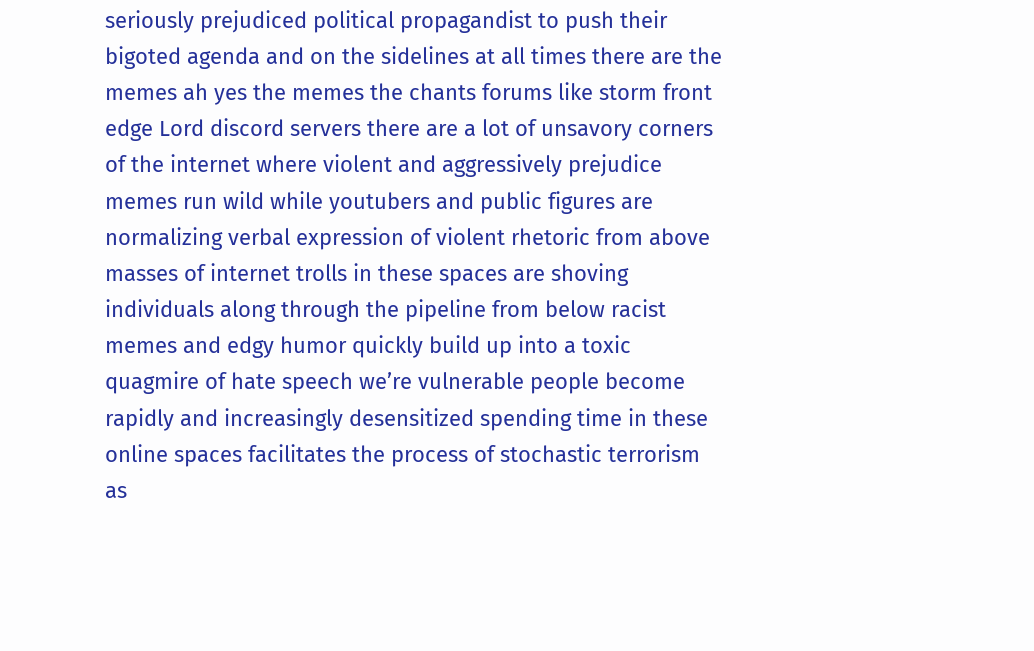seriously prejudiced political propagandist to push their bigoted agenda and on the sidelines at all times there are the memes ah yes the memes the chants forums like storm front edge Lord discord servers there are a lot of unsavory corners of the internet where violent and aggressively prejudice memes run wild while youtubers and public figures are normalizing verbal expression of violent rhetoric from above masses of internet trolls in these spaces are shoving individuals along through the pipeline from below racist memes and edgy humor quickly build up into a toxic quagmire of hate speech we’re vulnerable people become rapidly and increasingly desensitized spending time in these online spaces facilitates the process of stochastic terrorism as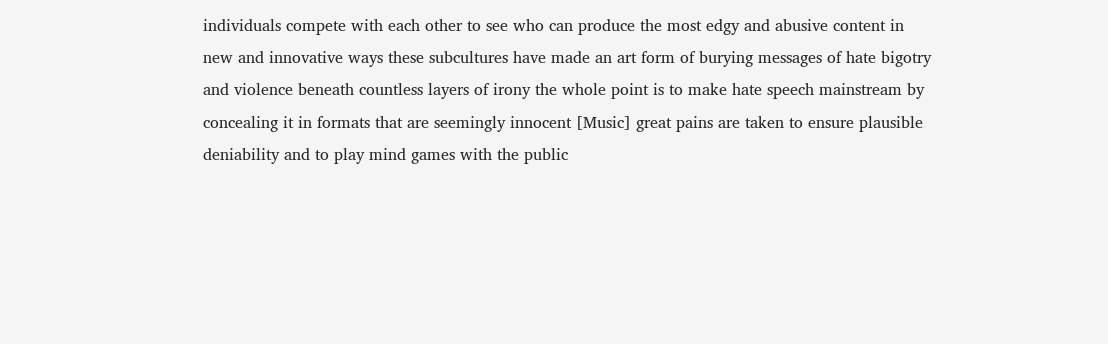individuals compete with each other to see who can produce the most edgy and abusive content in new and innovative ways these subcultures have made an art form of burying messages of hate bigotry and violence beneath countless layers of irony the whole point is to make hate speech mainstream by concealing it in formats that are seemingly innocent [Music] great pains are taken to ensure plausible deniability and to play mind games with the public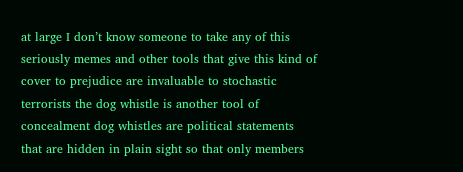at large I don’t know someone to take any of this seriously memes and other tools that give this kind of cover to prejudice are invaluable to stochastic terrorists the dog whistle is another tool of concealment dog whistles are political statements that are hidden in plain sight so that only members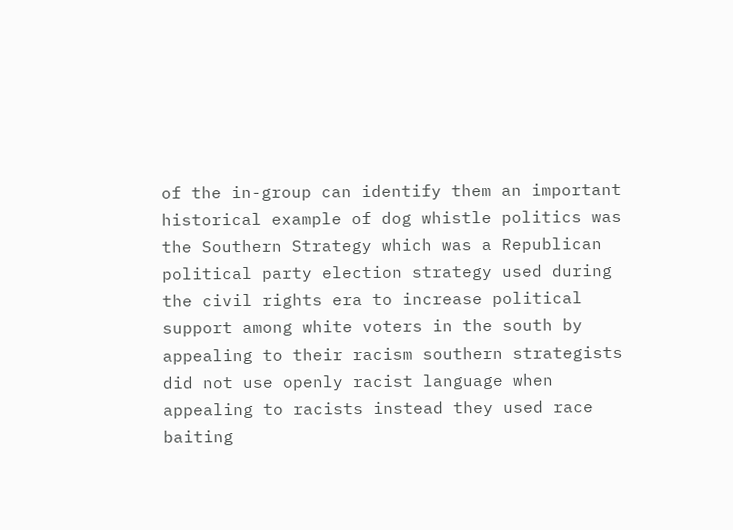of the in-group can identify them an important historical example of dog whistle politics was the Southern Strategy which was a Republican political party election strategy used during the civil rights era to increase political support among white voters in the south by appealing to their racism southern strategists did not use openly racist language when appealing to racists instead they used race baiting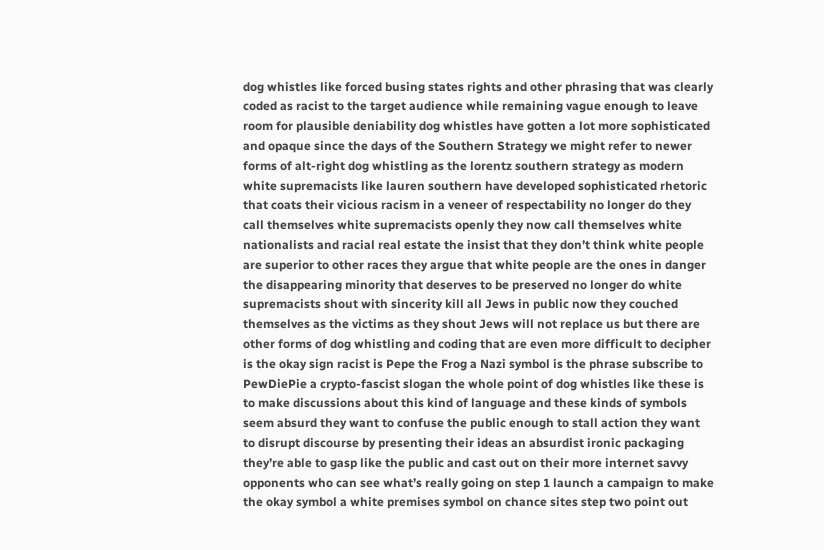dog whistles like forced busing states rights and other phrasing that was clearly coded as racist to the target audience while remaining vague enough to leave room for plausible deniability dog whistles have gotten a lot more sophisticated and opaque since the days of the Southern Strategy we might refer to newer forms of alt-right dog whistling as the lorentz southern strategy as modern white supremacists like lauren southern have developed sophisticated rhetoric that coats their vicious racism in a veneer of respectability no longer do they call themselves white supremacists openly they now call themselves white nationalists and racial real estate the insist that they don’t think white people are superior to other races they argue that white people are the ones in danger the disappearing minority that deserves to be preserved no longer do white supremacists shout with sincerity kill all Jews in public now they couched themselves as the victims as they shout Jews will not replace us but there are other forms of dog whistling and coding that are even more difficult to decipher is the okay sign racist is Pepe the Frog a Nazi symbol is the phrase subscribe to PewDiePie a crypto-fascist slogan the whole point of dog whistles like these is to make discussions about this kind of language and these kinds of symbols seem absurd they want to confuse the public enough to stall action they want to disrupt discourse by presenting their ideas an absurdist ironic packaging they’re able to gasp like the public and cast out on their more internet savvy opponents who can see what’s really going on step 1 launch a campaign to make the okay symbol a white premises symbol on chance sites step two point out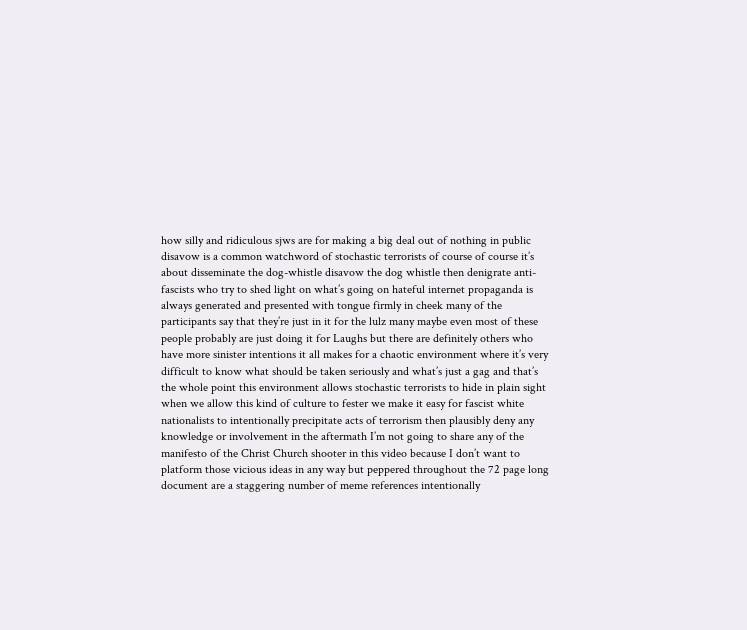how silly and ridiculous sjws are for making a big deal out of nothing in public disavow is a common watchword of stochastic terrorists of course of course it’s about disseminate the dog-whistle disavow the dog whistle then denigrate anti-fascists who try to shed light on what’s going on hateful internet propaganda is always generated and presented with tongue firmly in cheek many of the participants say that they’re just in it for the lulz many maybe even most of these people probably are just doing it for Laughs but there are definitely others who have more sinister intentions it all makes for a chaotic environment where it’s very difficult to know what should be taken seriously and what’s just a gag and that’s the whole point this environment allows stochastic terrorists to hide in plain sight when we allow this kind of culture to fester we make it easy for fascist white nationalists to intentionally precipitate acts of terrorism then plausibly deny any knowledge or involvement in the aftermath I’m not going to share any of the manifesto of the Christ Church shooter in this video because I don’t want to platform those vicious ideas in any way but peppered throughout the 72 page long document are a staggering number of meme references intentionally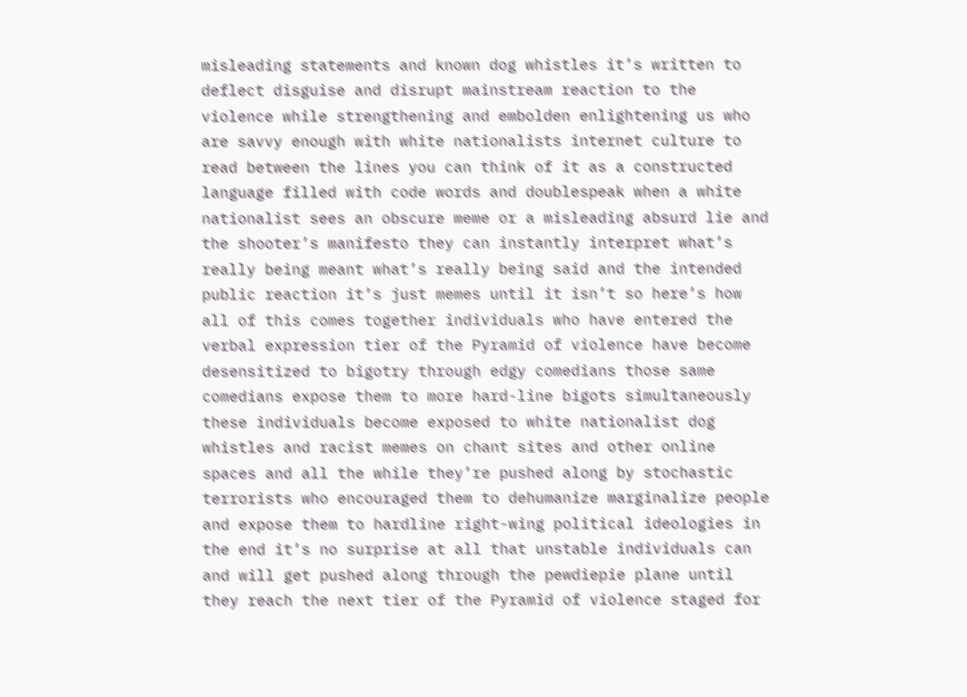misleading statements and known dog whistles it’s written to deflect disguise and disrupt mainstream reaction to the violence while strengthening and embolden enlightening us who are savvy enough with white nationalists internet culture to read between the lines you can think of it as a constructed language filled with code words and doublespeak when a white nationalist sees an obscure meme or a misleading absurd lie and the shooter’s manifesto they can instantly interpret what’s really being meant what’s really being said and the intended public reaction it’s just memes until it isn’t so here’s how all of this comes together individuals who have entered the verbal expression tier of the Pyramid of violence have become desensitized to bigotry through edgy comedians those same comedians expose them to more hard-line bigots simultaneously these individuals become exposed to white nationalist dog whistles and racist memes on chant sites and other online spaces and all the while they’re pushed along by stochastic terrorists who encouraged them to dehumanize marginalize people and expose them to hardline right-wing political ideologies in the end it’s no surprise at all that unstable individuals can and will get pushed along through the pewdiepie plane until they reach the next tier of the Pyramid of violence staged for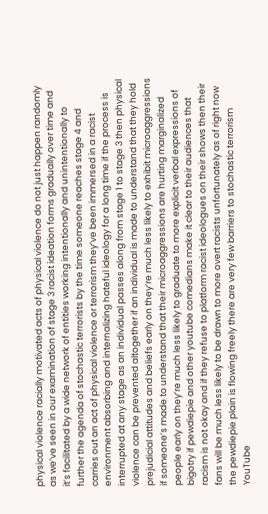physical violence racially motivated acts of physical violence do not just happen randomly as we’ve seen in our examination of stage 3 racist ideation forms gradually over time and it’s facilitated by a wide network of entities working intentionally and unintentionally to further the agenda of stochastic terrorists by the time someone reaches stage 4 and carries out an act of physical violence or terrorism they’ve been immersed in a racist environment absorbing and internalizing hateful ideology for a long time if the process is interrupted at any stage as an individual passes along from stage 1 to stage 3 then physical violence can be prevented altogether if an individual is made to understand that they hold prejudicial attitudes and beliefs early on they’re much less likely to exhibit microaggressions if someone’s made to understand that their microaggressions are hurting marginalized people early on they’re much less likely to graduate to more explicit verbal expressions of bigotry if pewdiepie and other youtube comedians make it clear to their audiences that racism is not okay and if they refuse to platform racist ideologues on their shows then their fans will be much less likely to be drawn to more overt racists unfortunately as of right now the pewdiepie plain is flowing freely there are very few barriers to stochastic terrorism YouTube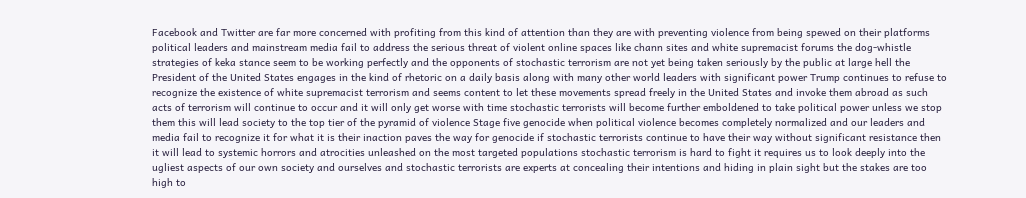Facebook and Twitter are far more concerned with profiting from this kind of attention than they are with preventing violence from being spewed on their platforms political leaders and mainstream media fail to address the serious threat of violent online spaces like chann sites and white supremacist forums the dog-whistle strategies of keka stance seem to be working perfectly and the opponents of stochastic terrorism are not yet being taken seriously by the public at large hell the President of the United States engages in the kind of rhetoric on a daily basis along with many other world leaders with significant power Trump continues to refuse to recognize the existence of white supremacist terrorism and seems content to let these movements spread freely in the United States and invoke them abroad as such acts of terrorism will continue to occur and it will only get worse with time stochastic terrorists will become further emboldened to take political power unless we stop them this will lead society to the top tier of the pyramid of violence Stage five genocide when political violence becomes completely normalized and our leaders and media fail to recognize it for what it is their inaction paves the way for genocide if stochastic terrorists continue to have their way without significant resistance then it will lead to systemic horrors and atrocities unleashed on the most targeted populations stochastic terrorism is hard to fight it requires us to look deeply into the ugliest aspects of our own society and ourselves and stochastic terrorists are experts at concealing their intentions and hiding in plain sight but the stakes are too high to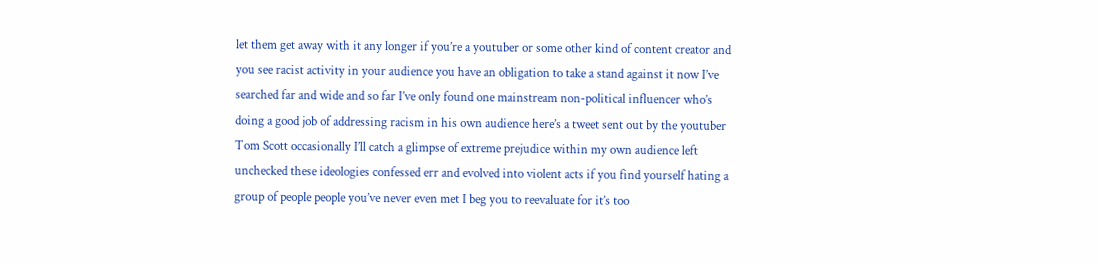let them get away with it any longer if you’re a youtuber or some other kind of content creator and you see racist activity in your audience you have an obligation to take a stand against it now I’ve searched far and wide and so far I’ve only found one mainstream non-political influencer who’s doing a good job of addressing racism in his own audience here’s a tweet sent out by the youtuber Tom Scott occasionally I’ll catch a glimpse of extreme prejudice within my own audience left unchecked these ideologies confessed err and evolved into violent acts if you find yourself hating a group of people people you’ve never even met I beg you to reevaluate for it’s too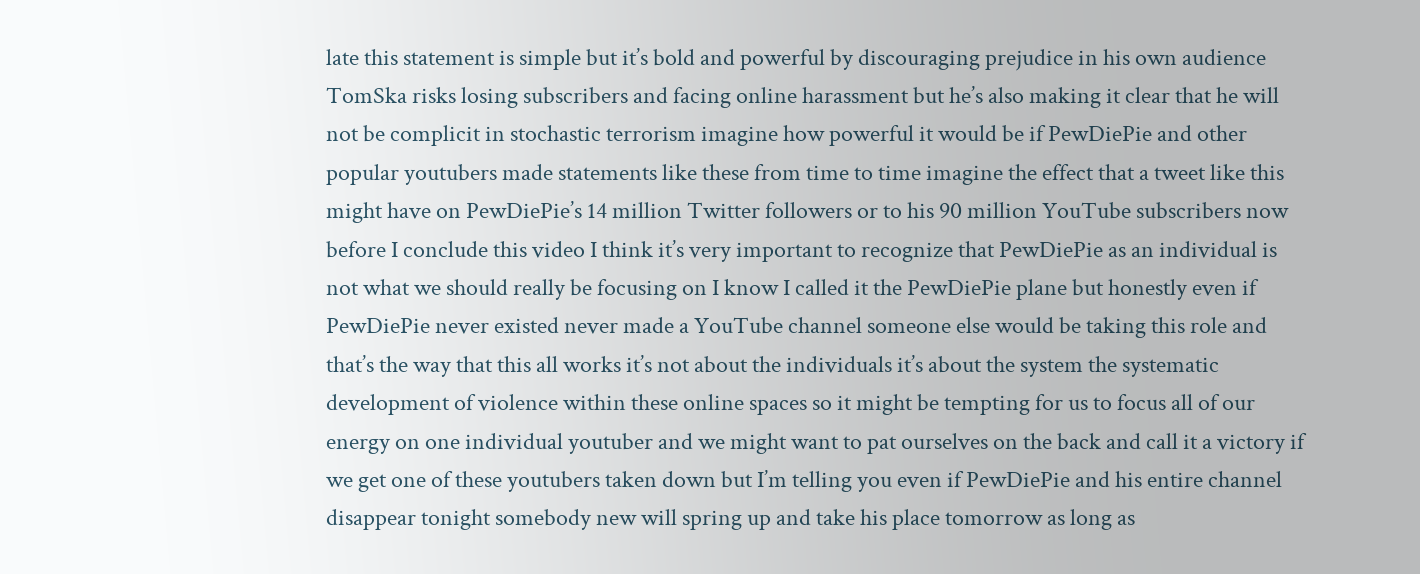late this statement is simple but it’s bold and powerful by discouraging prejudice in his own audience TomSka risks losing subscribers and facing online harassment but he’s also making it clear that he will not be complicit in stochastic terrorism imagine how powerful it would be if PewDiePie and other popular youtubers made statements like these from time to time imagine the effect that a tweet like this might have on PewDiePie’s 14 million Twitter followers or to his 90 million YouTube subscribers now before I conclude this video I think it’s very important to recognize that PewDiePie as an individual is not what we should really be focusing on I know I called it the PewDiePie plane but honestly even if PewDiePie never existed never made a YouTube channel someone else would be taking this role and that’s the way that this all works it’s not about the individuals it’s about the system the systematic development of violence within these online spaces so it might be tempting for us to focus all of our energy on one individual youtuber and we might want to pat ourselves on the back and call it a victory if we get one of these youtubers taken down but I’m telling you even if PewDiePie and his entire channel disappear tonight somebody new will spring up and take his place tomorrow as long as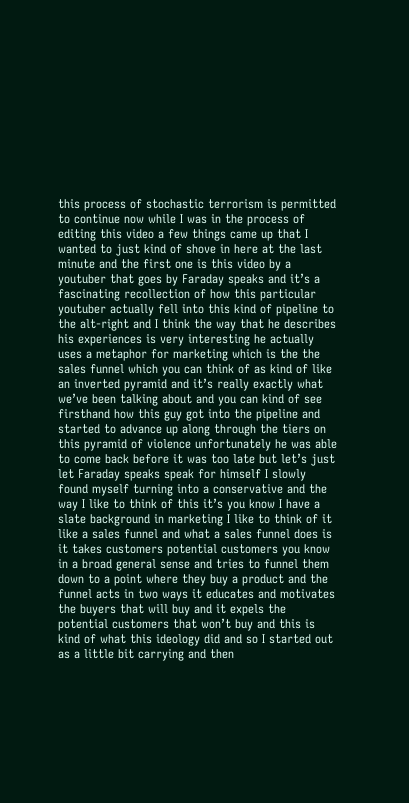this process of stochastic terrorism is permitted to continue now while I was in the process of editing this video a few things came up that I wanted to just kind of shove in here at the last minute and the first one is this video by a youtuber that goes by Faraday speaks and it’s a fascinating recollection of how this particular youtuber actually fell into this kind of pipeline to the alt-right and I think the way that he describes his experiences is very interesting he actually uses a metaphor for marketing which is the the sales funnel which you can think of as kind of like an inverted pyramid and it’s really exactly what we’ve been talking about and you can kind of see firsthand how this guy got into the pipeline and started to advance up along through the tiers on this pyramid of violence unfortunately he was able to come back before it was too late but let’s just let Faraday speaks speak for himself I slowly found myself turning into a conservative and the way I like to think of this it’s you know I have a slate background in marketing I like to think of it like a sales funnel and what a sales funnel does is it takes customers potential customers you know in a broad general sense and tries to funnel them down to a point where they buy a product and the funnel acts in two ways it educates and motivates the buyers that will buy and it expels the potential customers that won’t buy and this is kind of what this ideology did and so I started out as a little bit carrying and then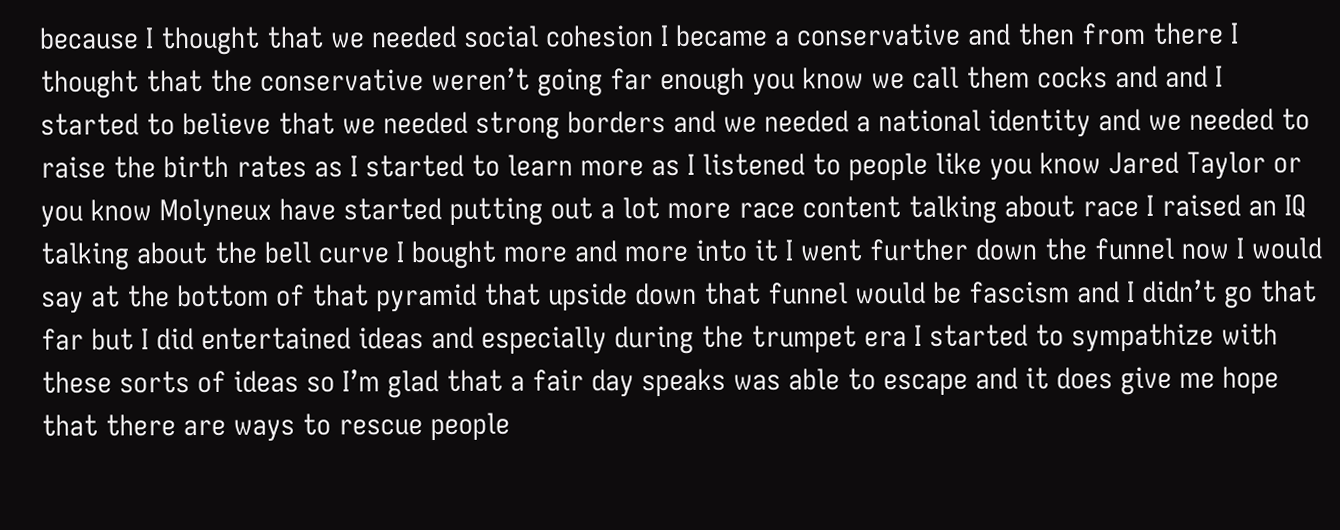because I thought that we needed social cohesion I became a conservative and then from there I thought that the conservative weren’t going far enough you know we call them cocks and and I started to believe that we needed strong borders and we needed a national identity and we needed to raise the birth rates as I started to learn more as I listened to people like you know Jared Taylor or you know Molyneux have started putting out a lot more race content talking about race I raised an IQ talking about the bell curve I bought more and more into it I went further down the funnel now I would say at the bottom of that pyramid that upside down that funnel would be fascism and I didn’t go that far but I did entertained ideas and especially during the trumpet era I started to sympathize with these sorts of ideas so I’m glad that a fair day speaks was able to escape and it does give me hope that there are ways to rescue people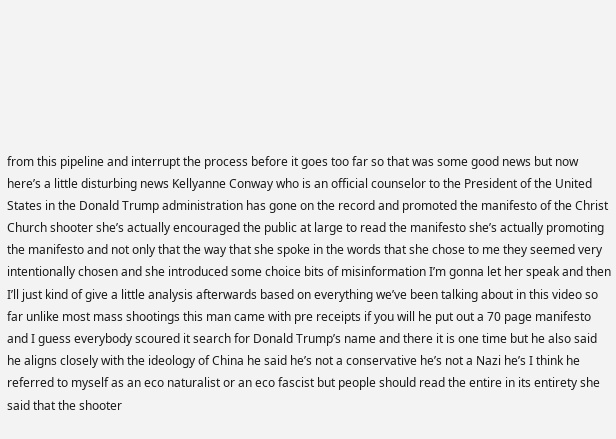from this pipeline and interrupt the process before it goes too far so that was some good news but now here’s a little disturbing news Kellyanne Conway who is an official counselor to the President of the United States in the Donald Trump administration has gone on the record and promoted the manifesto of the Christ Church shooter she’s actually encouraged the public at large to read the manifesto she’s actually promoting the manifesto and not only that the way that she spoke in the words that she chose to me they seemed very intentionally chosen and she introduced some choice bits of misinformation I’m gonna let her speak and then I’ll just kind of give a little analysis afterwards based on everything we’ve been talking about in this video so far unlike most mass shootings this man came with pre receipts if you will he put out a 70 page manifesto and I guess everybody scoured it search for Donald Trump’s name and there it is one time but he also said he aligns closely with the ideology of China he said he’s not a conservative he’s not a Nazi he’s I think he referred to myself as an eco naturalist or an eco fascist but people should read the entire in its entirety she said that the shooter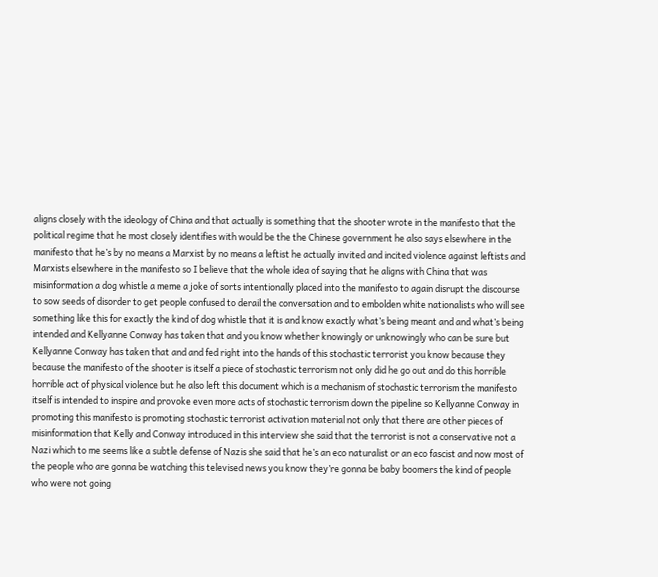aligns closely with the ideology of China and that actually is something that the shooter wrote in the manifesto that the political regime that he most closely identifies with would be the the Chinese government he also says elsewhere in the manifesto that he’s by no means a Marxist by no means a leftist he actually invited and incited violence against leftists and Marxists elsewhere in the manifesto so I believe that the whole idea of saying that he aligns with China that was misinformation a dog whistle a meme a joke of sorts intentionally placed into the manifesto to again disrupt the discourse to sow seeds of disorder to get people confused to derail the conversation and to embolden white nationalists who will see something like this for exactly the kind of dog whistle that it is and know exactly what’s being meant and and what’s being intended and Kellyanne Conway has taken that and you know whether knowingly or unknowingly who can be sure but Kellyanne Conway has taken that and and fed right into the hands of this stochastic terrorist you know because they because the manifesto of the shooter is itself a piece of stochastic terrorism not only did he go out and do this horrible horrible act of physical violence but he also left this document which is a mechanism of stochastic terrorism the manifesto itself is intended to inspire and provoke even more acts of stochastic terrorism down the pipeline so Kellyanne Conway in promoting this manifesto is promoting stochastic terrorist activation material not only that there are other pieces of misinformation that Kelly and Conway introduced in this interview she said that the terrorist is not a conservative not a Nazi which to me seems like a subtle defense of Nazis she said that he’s an eco naturalist or an eco fascist and now most of the people who are gonna be watching this televised news you know they’re gonna be baby boomers the kind of people who were not going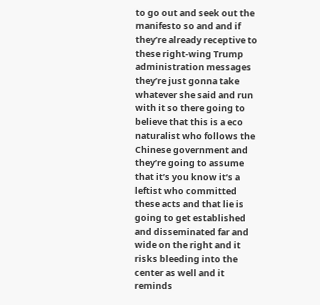to go out and seek out the manifesto so and and if they’re already receptive to these right-wing Trump administration messages they’re just gonna take whatever she said and run with it so there going to believe that this is a eco naturalist who follows the Chinese government and they’re going to assume that it’s you know it’s a leftist who committed these acts and that lie is going to get established and disseminated far and wide on the right and it risks bleeding into the center as well and it reminds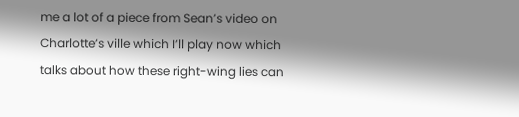me a lot of a piece from Sean’s video on Charlotte’s ville which I’ll play now which talks about how these right-wing lies can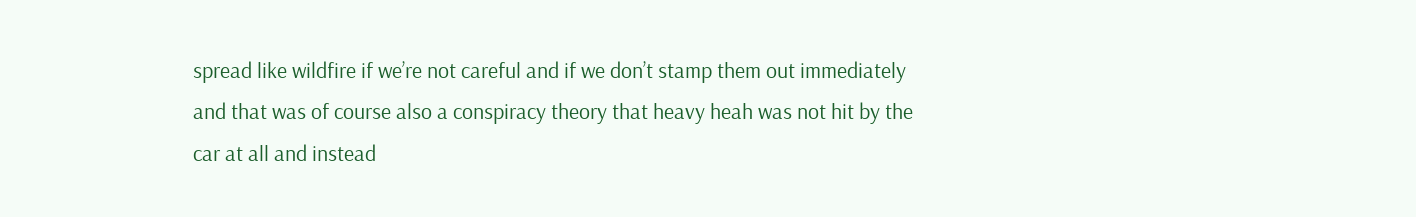spread like wildfire if we’re not careful and if we don’t stamp them out immediately and that was of course also a conspiracy theory that heavy heah was not hit by the car at all and instead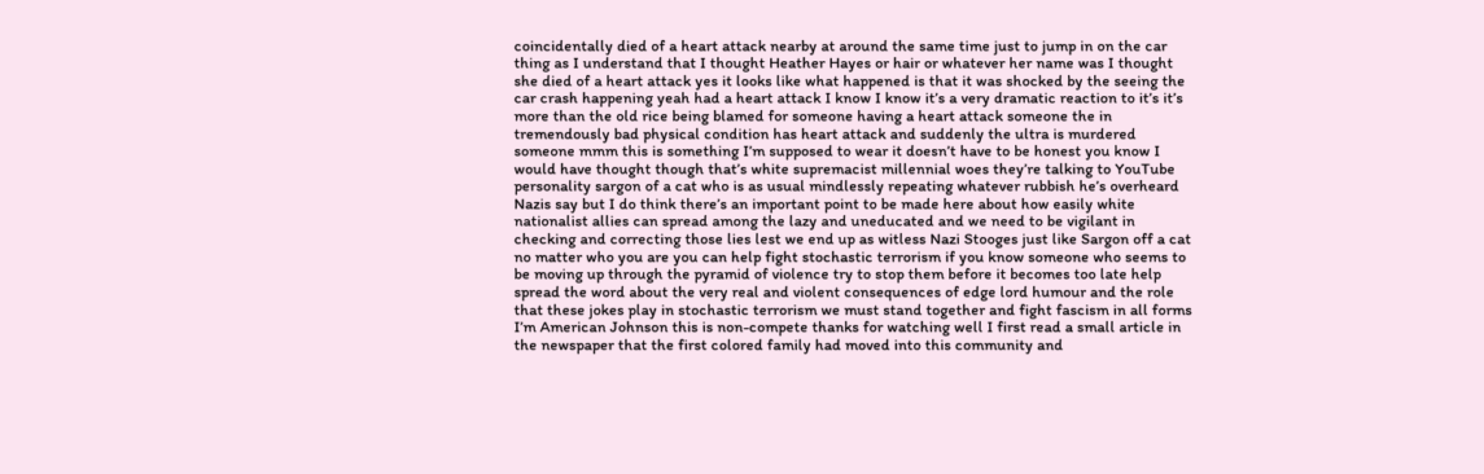coincidentally died of a heart attack nearby at around the same time just to jump in on the car thing as I understand that I thought Heather Hayes or hair or whatever her name was I thought she died of a heart attack yes it looks like what happened is that it was shocked by the seeing the car crash happening yeah had a heart attack I know I know it’s a very dramatic reaction to it’s it’s more than the old rice being blamed for someone having a heart attack someone the in tremendously bad physical condition has heart attack and suddenly the ultra is murdered someone mmm this is something I’m supposed to wear it doesn’t have to be honest you know I would have thought though that’s white supremacist millennial woes they’re talking to YouTube personality sargon of a cat who is as usual mindlessly repeating whatever rubbish he’s overheard Nazis say but I do think there’s an important point to be made here about how easily white nationalist allies can spread among the lazy and uneducated and we need to be vigilant in checking and correcting those lies lest we end up as witless Nazi Stooges just like Sargon off a cat no matter who you are you can help fight stochastic terrorism if you know someone who seems to be moving up through the pyramid of violence try to stop them before it becomes too late help spread the word about the very real and violent consequences of edge lord humour and the role that these jokes play in stochastic terrorism we must stand together and fight fascism in all forms I’m American Johnson this is non-compete thanks for watching well I first read a small article in the newspaper that the first colored family had moved into this community and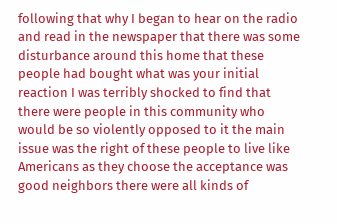following that why I began to hear on the radio and read in the newspaper that there was some disturbance around this home that these people had bought what was your initial reaction I was terribly shocked to find that there were people in this community who would be so violently opposed to it the main issue was the right of these people to live like Americans as they choose the acceptance was good neighbors there were all kinds of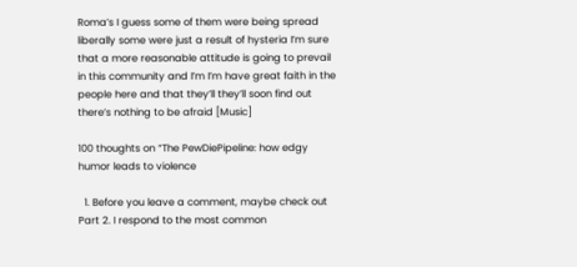Roma’s I guess some of them were being spread liberally some were just a result of hysteria I’m sure that a more reasonable attitude is going to prevail in this community and I’m I’m have great faith in the people here and that they’ll they’ll soon find out there’s nothing to be afraid [Music]

100 thoughts on “The PewDiePipeline: how edgy humor leads to violence

  1. Before you leave a comment, maybe check out Part 2. I respond to the most common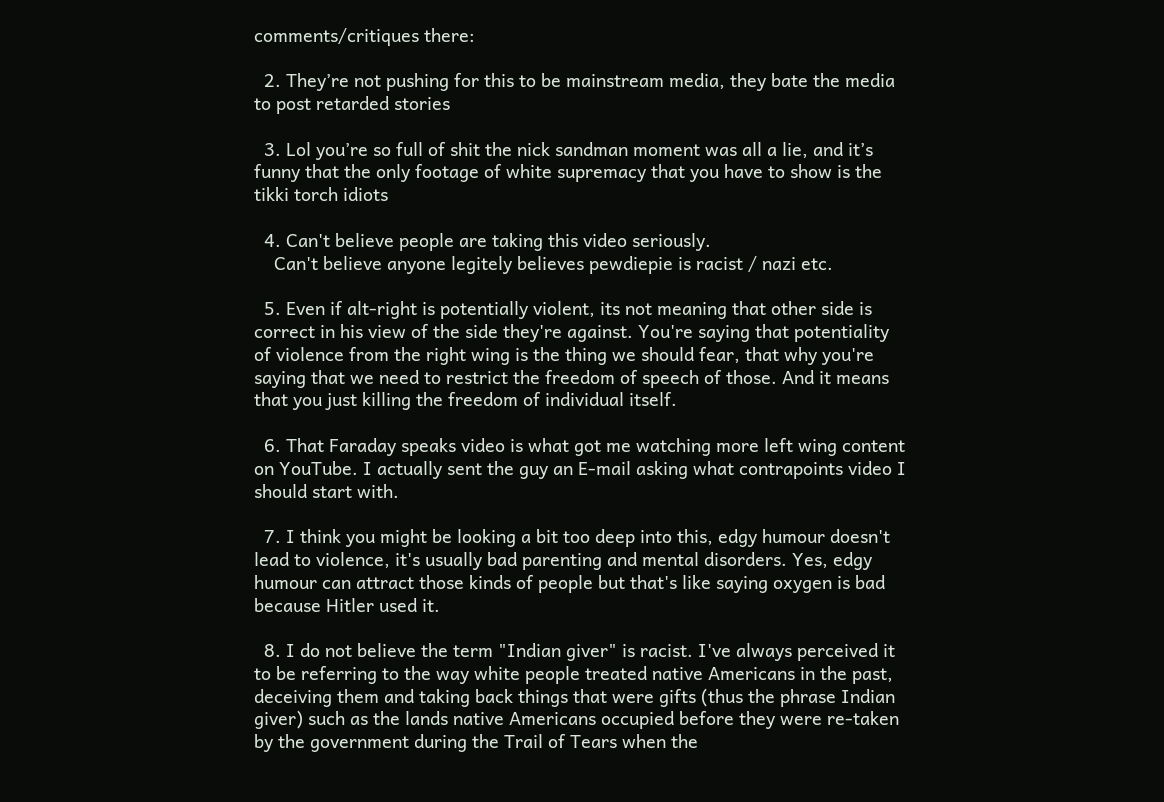comments/critiques there:

  2. They’re not pushing for this to be mainstream media, they bate the media to post retarded stories

  3. Lol you’re so full of shit the nick sandman moment was all a lie, and it’s funny that the only footage of white supremacy that you have to show is the tikki torch idiots

  4. Can't believe people are taking this video seriously.
    Can't believe anyone legitely believes pewdiepie is racist / nazi etc.

  5. Even if alt-right is potentially violent, its not meaning that other side is correct in his view of the side they're against. You're saying that potentiality of violence from the right wing is the thing we should fear, that why you're saying that we need to restrict the freedom of speech of those. And it means that you just killing the freedom of individual itself.

  6. That Faraday speaks video is what got me watching more left wing content on YouTube. I actually sent the guy an E-mail asking what contrapoints video I should start with.

  7. I think you might be looking a bit too deep into this, edgy humour doesn't lead to violence, it's usually bad parenting and mental disorders. Yes, edgy humour can attract those kinds of people but that's like saying oxygen is bad because Hitler used it.

  8. I do not believe the term "Indian giver" is racist. I've always perceived it to be referring to the way white people treated native Americans in the past, deceiving them and taking back things that were gifts (thus the phrase Indian giver) such as the lands native Americans occupied before they were re-taken by the government during the Trail of Tears when the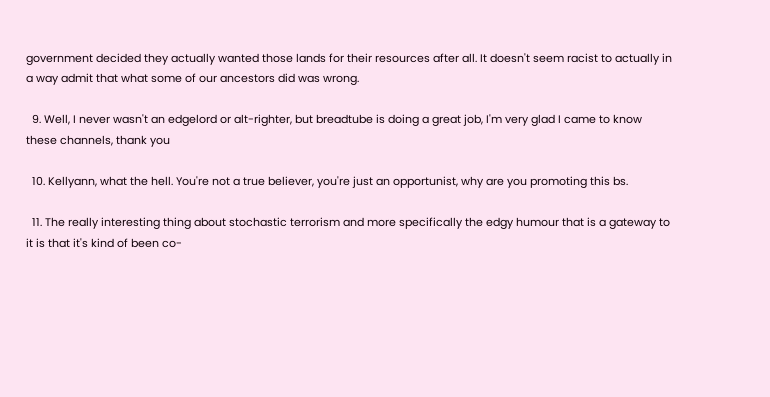government decided they actually wanted those lands for their resources after all. It doesn't seem racist to actually in a way admit that what some of our ancestors did was wrong.

  9. Well, I never wasn't an edgelord or alt-righter, but breadtube is doing a great job, I'm very glad I came to know these channels, thank you

  10. Kellyann, what the hell. You're not a true believer, you're just an opportunist, why are you promoting this bs.

  11. The really interesting thing about stochastic terrorism and more specifically the edgy humour that is a gateway to it is that it's kind of been co-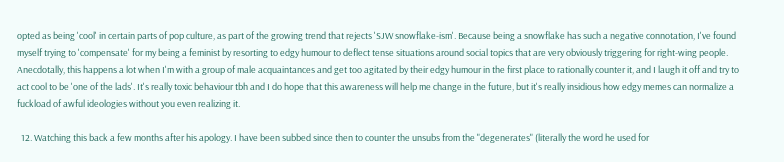opted as being 'cool' in certain parts of pop culture, as part of the growing trend that rejects 'SJW snowflake-ism'. Because being a snowflake has such a negative connotation, I've found myself trying to 'compensate' for my being a feminist by resorting to edgy humour to deflect tense situations around social topics that are very obviously triggering for right-wing people. Anecdotally, this happens a lot when I'm with a group of male acquaintances and get too agitated by their edgy humour in the first place to rationally counter it, and I laugh it off and try to act cool to be 'one of the lads'. It's really toxic behaviour tbh and I do hope that this awareness will help me change in the future, but it's really insidious how edgy memes can normalize a fuckload of awful ideologies without you even realizing it.

  12. Watching this back a few months after his apology. I have been subbed since then to counter the unsubs from the "degenerates" (literally the word he used for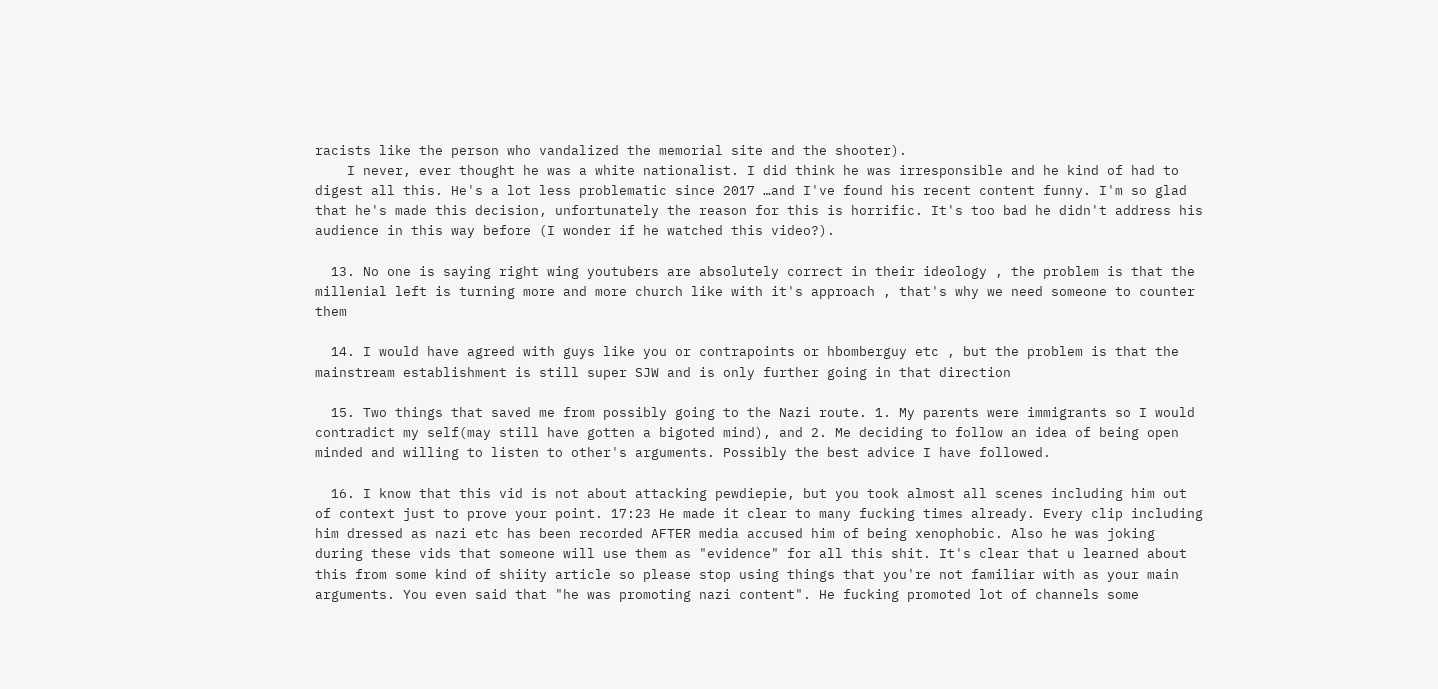racists like the person who vandalized the memorial site and the shooter).
    I never, ever thought he was a white nationalist. I did think he was irresponsible and he kind of had to digest all this. He's a lot less problematic since 2017 …and I've found his recent content funny. I'm so glad that he's made this decision, unfortunately the reason for this is horrific. It's too bad he didn't address his audience in this way before (I wonder if he watched this video?).

  13. No one is saying right wing youtubers are absolutely correct in their ideology , the problem is that the millenial left is turning more and more church like with it's approach , that's why we need someone to counter them

  14. I would have agreed with guys like you or contrapoints or hbomberguy etc , but the problem is that the mainstream establishment is still super SJW and is only further going in that direction

  15. Two things that saved me from possibly going to the Nazi route. 1. My parents were immigrants so I would contradict my self(may still have gotten a bigoted mind), and 2. Me deciding to follow an idea of being open minded and willing to listen to other's arguments. Possibly the best advice I have followed.

  16. I know that this vid is not about attacking pewdiepie, but you took almost all scenes including him out of context just to prove your point. 17:23 He made it clear to many fucking times already. Every clip including him dressed as nazi etc has been recorded AFTER media accused him of being xenophobic. Also he was joking during these vids that someone will use them as "evidence" for all this shit. It's clear that u learned about this from some kind of shiity article so please stop using things that you're not familiar with as your main arguments. You even said that "he was promoting nazi content". He fucking promoted lot of channels some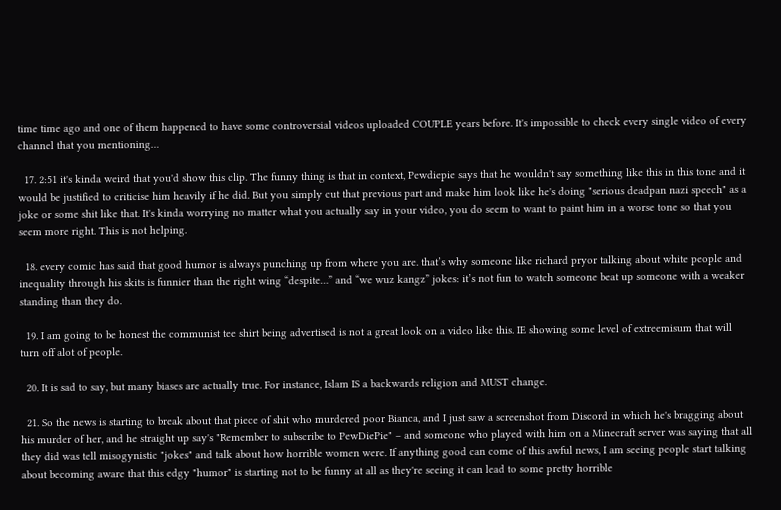time time ago and one of them happened to have some controversial videos uploaded COUPLE years before. It's impossible to check every single video of every channel that you mentioning…

  17. 2:51 it's kinda weird that you'd show this clip. The funny thing is that in context, Pewdiepie says that he wouldn't say something like this in this tone and it would be justified to criticise him heavily if he did. But you simply cut that previous part and make him look like he's doing "serious deadpan nazi speech" as a joke or some shit like that. It's kinda worrying no matter what you actually say in your video, you do seem to want to paint him in a worse tone so that you seem more right. This is not helping.

  18. every comic has said that good humor is always punching up from where you are. that’s why someone like richard pryor talking about white people and inequality through his skits is funnier than the right wing “despite…” and “we wuz kangz” jokes: it’s not fun to watch someone beat up someone with a weaker standing than they do.

  19. I am going to be honest the communist tee shirt being advertised is not a great look on a video like this. IE showing some level of extreemisum that will turn off alot of people.

  20. It is sad to say, but many biases are actually true. For instance, Islam IS a backwards religion and MUST change.

  21. So the news is starting to break about that piece of shit who murdered poor Bianca, and I just saw a screenshot from Discord in which he's bragging about his murder of her, and he straight up say's "Remember to subscribe to PewDiePie" – and someone who played with him on a Minecraft server was saying that all they did was tell misogynistic "jokes" and talk about how horrible women were. If anything good can come of this awful news, I am seeing people start talking about becoming aware that this edgy "humor" is starting not to be funny at all as they're seeing it can lead to some pretty horrible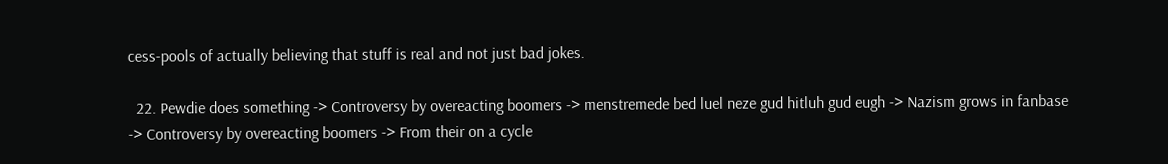cess-pools of actually believing that stuff is real and not just bad jokes.

  22. Pewdie does something -> Controversy by overeacting boomers -> menstremede bed luel neze gud hitluh gud eugh -> Nazism grows in fanbase -> Controversy by overeacting boomers -> From their on a cycle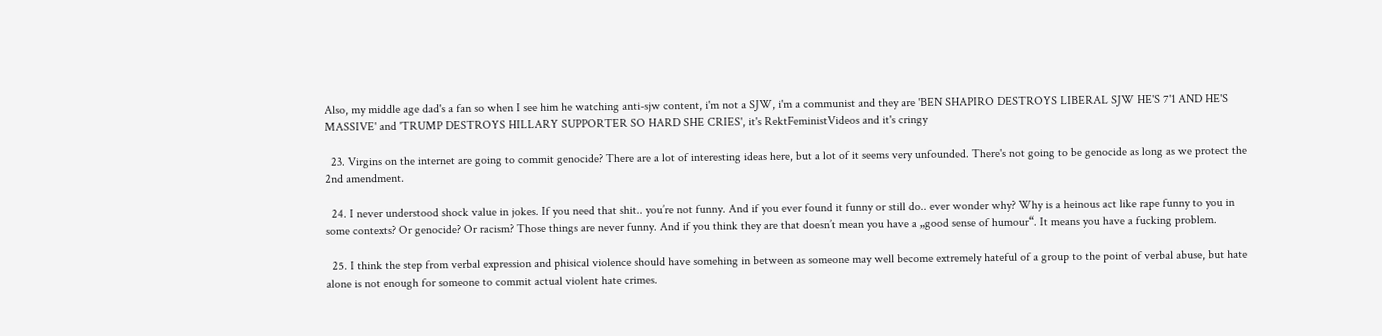Also, my middle age dad's a fan so when I see him he watching anti-sjw content, i'm not a SJW, i'm a communist and they are 'BEN SHAPIRO DESTROYS LIBERAL SJW HE'S 7'1 AND HE'S MASSIVE' and 'TRUMP DESTROYS HILLARY SUPPORTER SO HARD SHE CRIES', it's RektFeministVideos and it's cringy

  23. Virgins on the internet are going to commit genocide? There are a lot of interesting ideas here, but a lot of it seems very unfounded. There's not going to be genocide as long as we protect the 2nd amendment.

  24. I never understood shock value in jokes. If you need that shit.. you’re not funny. And if you ever found it funny or still do.. ever wonder why? Why is a heinous act like rape funny to you in some contexts? Or genocide? Or racism? Those things are never funny. And if you think they are that doesn’t mean you have a „good sense of humour“. It means you have a fucking problem.

  25. I think the step from verbal expression and phisical violence should have somehing in between as someone may well become extremely hateful of a group to the point of verbal abuse, but hate alone is not enough for someone to commit actual violent hate crimes.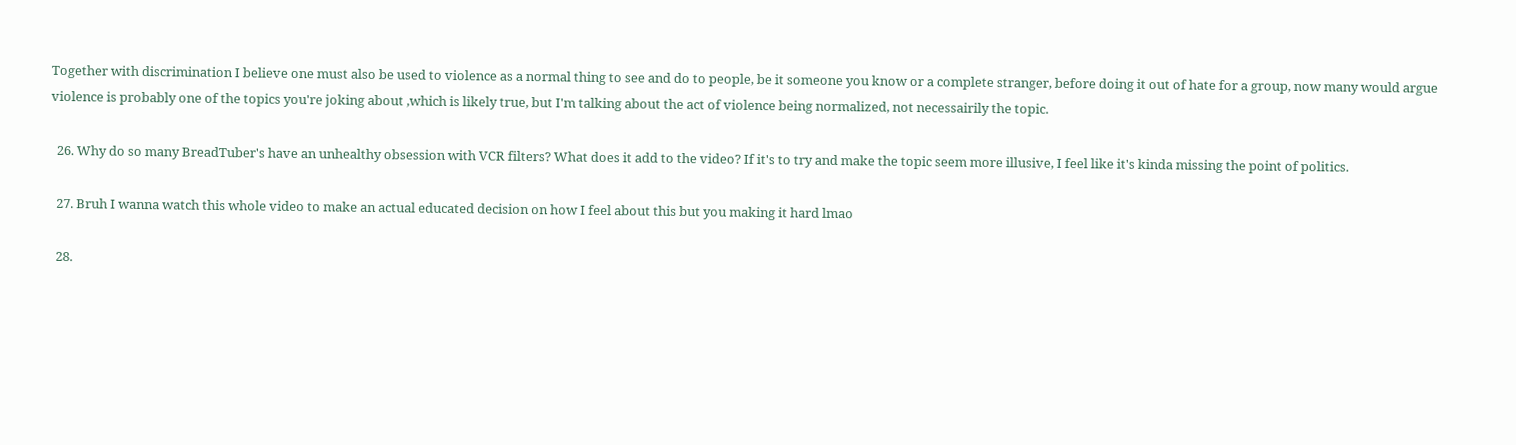Together with discrimination I believe one must also be used to violence as a normal thing to see and do to people, be it someone you know or a complete stranger, before doing it out of hate for a group, now many would argue violence is probably one of the topics you're joking about ,which is likely true, but I'm talking about the act of violence being normalized, not necessairily the topic.

  26. Why do so many BreadTuber's have an unhealthy obsession with VCR filters? What does it add to the video? If it's to try and make the topic seem more illusive, I feel like it's kinda missing the point of politics.

  27. Bruh I wanna watch this whole video to make an actual educated decision on how I feel about this but you making it hard lmao

  28.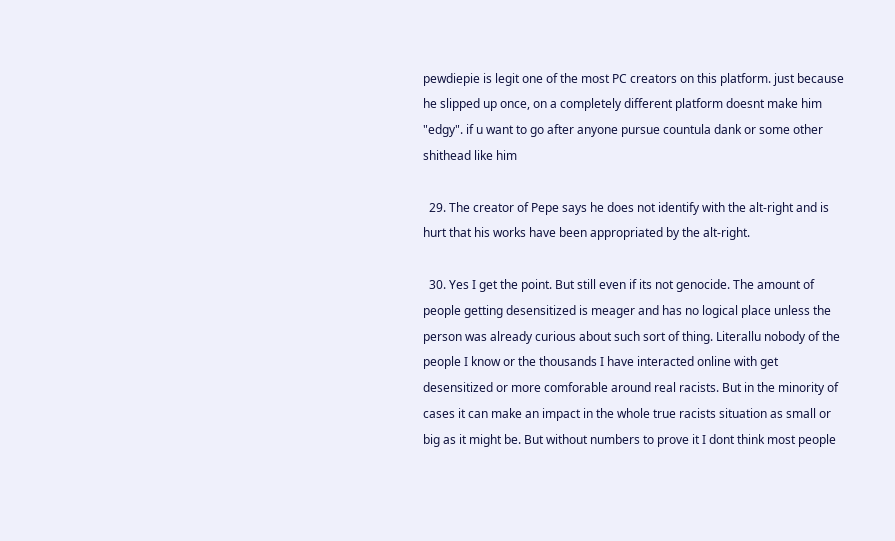pewdiepie is legit one of the most PC creators on this platform. just because he slipped up once, on a completely different platform doesnt make him "edgy". if u want to go after anyone pursue countula dank or some other shithead like him

  29. The creator of Pepe says he does not identify with the alt-right and is hurt that his works have been appropriated by the alt-right.

  30. Yes I get the point. But still even if its not genocide. The amount of people getting desensitized is meager and has no logical place unless the person was already curious about such sort of thing. Literallu nobody of the people I know or the thousands I have interacted online with get desensitized or more comforable around real racists. But in the minority of cases it can make an impact in the whole true racists situation as small or big as it might be. But without numbers to prove it I dont think most people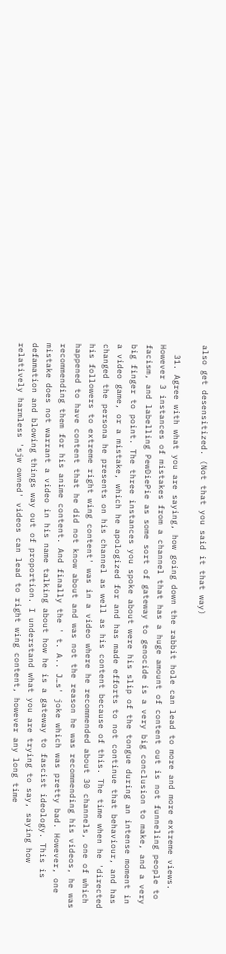also get desensitized. (Not that you said it that way)

  31. Agree with what you are saying, how going down the rabbit hole can lead to more and more extreme views. However 3 instances of mistakes from a channel that has a huge amount of content out is not funneling people to facism, and labelling PewDiePie as some sort of gateway to genocide is a very big conclusion to make, and a very big finger to point. The three instances you spoke about were his slip of the tongue during an intense moment in a video game, or a mistake, which he apologized for and has made efforts to not continue that behaviour, and has changed the persona he presents on his channel as well as his content because of this. The time when he 'directed his followers to extreme right wing content' was in a video where he recommended about 30 channels, one of which happened to have content that he did not know about and was not the reason he was recommending his videos, he was recommending them for his anime content. And finally the ' t. A.. J…s' joke which was pretty bad. However, one mistake does not warrant a video in his name talking about how he is a gateway to fascist ideology. This is defamation and blowing things way out of proportion. I understand what you are trying to say, saying how relatively harmless 'sjw owned' videos can lead to right wing content, however any long time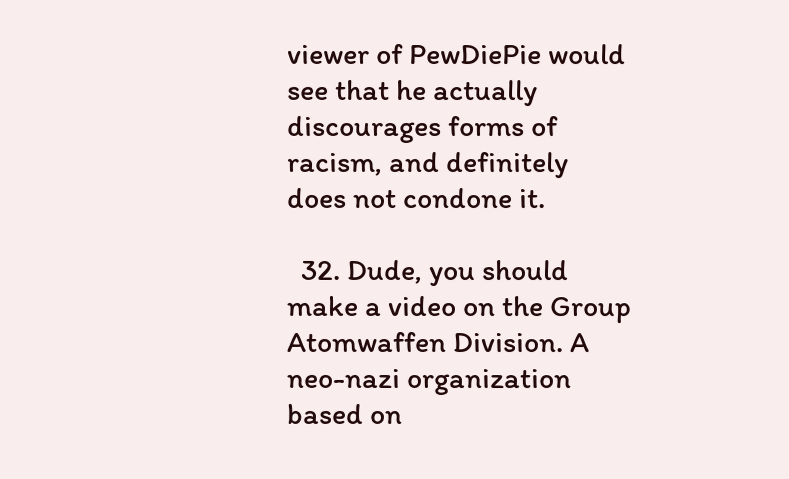viewer of PewDiePie would see that he actually discourages forms of racism, and definitely does not condone it.

  32. Dude, you should make a video on the Group Atomwaffen Division. A neo-nazi organization based on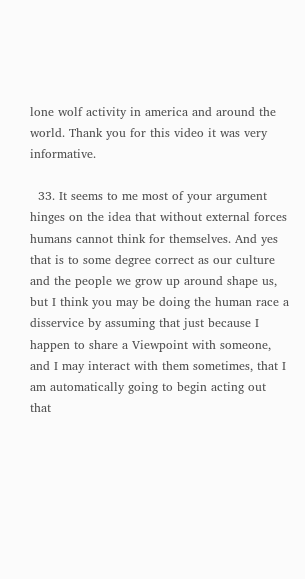lone wolf activity in america and around the world. Thank you for this video it was very informative.

  33. It seems to me most of your argument hinges on the idea that without external forces humans cannot think for themselves. And yes that is to some degree correct as our culture and the people we grow up around shape us, but I think you may be doing the human race a disservice by assuming that just because I happen to share a Viewpoint with someone, and I may interact with them sometimes, that I am automatically going to begin acting out that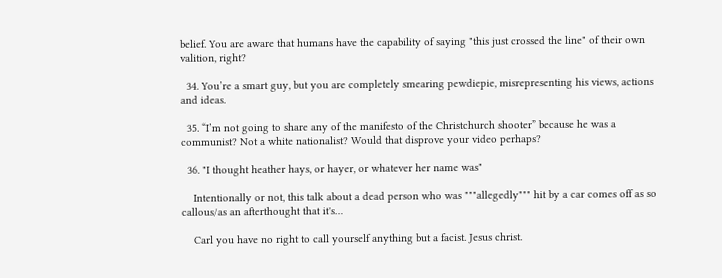belief. You are aware that humans have the capability of saying "this just crossed the line" of their own valition, right?

  34. You’re a smart guy, but you are completely smearing pewdiepie, misrepresenting his views, actions and ideas.

  35. “I’m not going to share any of the manifesto of the Christchurch shooter” because he was a communist? Not a white nationalist? Would that disprove your video perhaps?

  36. "I thought heather hays, or hayer, or whatever her name was"

    Intentionally or not, this talk about a dead person who was """allegedly""" hit by a car comes off as so callous/as an afterthought that it's…

    Carl you have no right to call yourself anything but a facist. Jesus christ.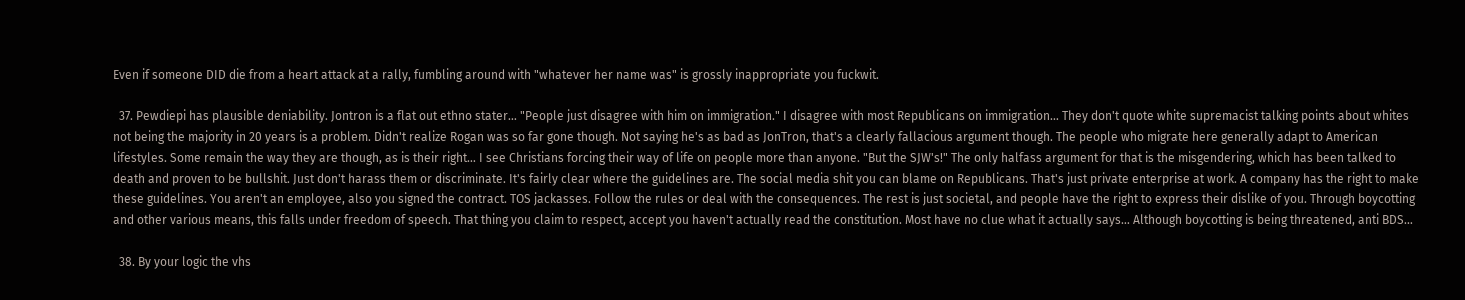Even if someone DID die from a heart attack at a rally, fumbling around with "whatever her name was" is grossly inappropriate you fuckwit.

  37. Pewdiepi has plausible deniability. Jontron is a flat out ethno stater… "People just disagree with him on immigration." I disagree with most Republicans on immigration… They don't quote white supremacist talking points about whites not being the majority in 20 years is a problem. Didn't realize Rogan was so far gone though. Not saying he's as bad as JonTron, that's a clearly fallacious argument though. The people who migrate here generally adapt to American lifestyles. Some remain the way they are though, as is their right… I see Christians forcing their way of life on people more than anyone. "But the SJW's!" The only halfass argument for that is the misgendering, which has been talked to death and proven to be bullshit. Just don't harass them or discriminate. It's fairly clear where the guidelines are. The social media shit you can blame on Republicans. That's just private enterprise at work. A company has the right to make these guidelines. You aren't an employee, also you signed the contract. TOS jackasses. Follow the rules or deal with the consequences. The rest is just societal, and people have the right to express their dislike of you. Through boycotting and other various means, this falls under freedom of speech. That thing you claim to respect, accept you haven't actually read the constitution. Most have no clue what it actually says… Although boycotting is being threatened, anti BDS…

  38. By your logic the vhs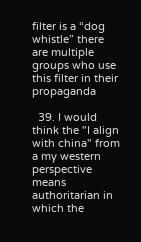filter is a “dog whistle” there are multiple groups who use this filter in their propaganda

  39. I would think the "I align with china" from a my western perspective means authoritarian in which the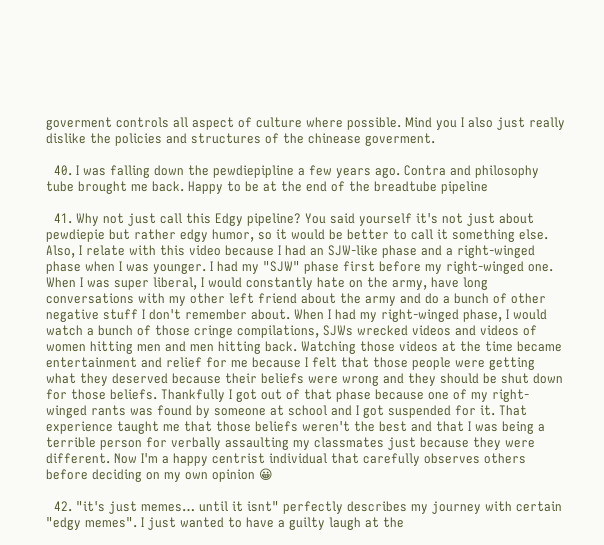goverment controls all aspect of culture where possible. Mind you I also just really dislike the policies and structures of the chinease goverment.

  40. I was falling down the pewdiepipline a few years ago. Contra and philosophy tube brought me back. Happy to be at the end of the breadtube pipeline

  41. Why not just call this Edgy pipeline? You said yourself it's not just about pewdiepie but rather edgy humor, so it would be better to call it something else. Also, I relate with this video because I had an SJW-like phase and a right-winged phase when I was younger. I had my "SJW" phase first before my right-winged one. When I was super liberal, I would constantly hate on the army, have long conversations with my other left friend about the army and do a bunch of other negative stuff I don't remember about. When I had my right-winged phase, I would watch a bunch of those cringe compilations, SJWs wrecked videos and videos of women hitting men and men hitting back. Watching those videos at the time became entertainment and relief for me because I felt that those people were getting what they deserved because their beliefs were wrong and they should be shut down for those beliefs. Thankfully I got out of that phase because one of my right-winged rants was found by someone at school and I got suspended for it. That experience taught me that those beliefs weren't the best and that I was being a terrible person for verbally assaulting my classmates just because they were different. Now I'm a happy centrist individual that carefully observes others before deciding on my own opinion 😀

  42. "it's just memes… until it isnt" perfectly describes my journey with certain "edgy memes". I just wanted to have a guilty laugh at the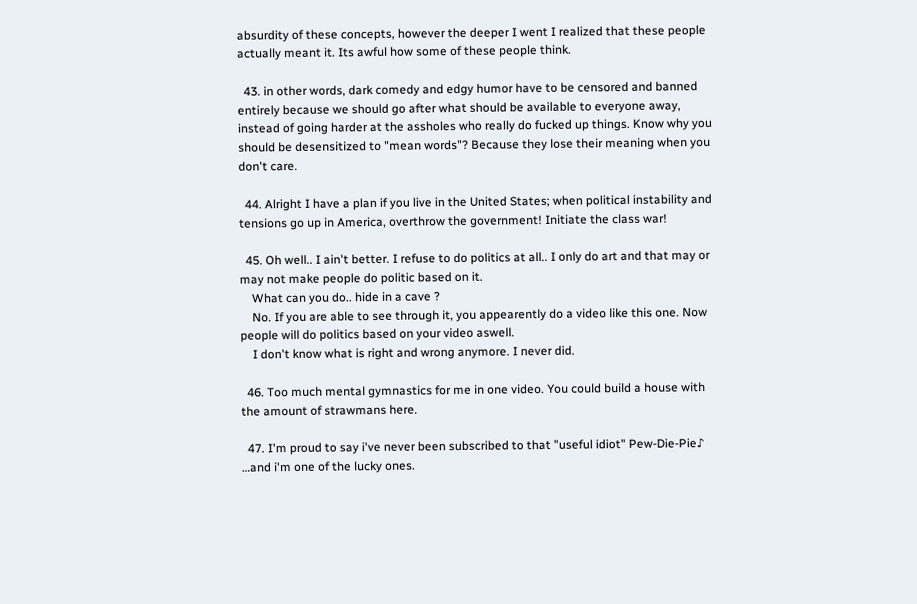absurdity of these concepts, however the deeper I went I realized that these people actually meant it. Its awful how some of these people think.

  43. in other words, dark comedy and edgy humor have to be censored and banned entirely because we should go after what should be available to everyone away, instead of going harder at the assholes who really do fucked up things. Know why you should be desensitized to "mean words"? Because they lose their meaning when you don't care.

  44. Alright I have a plan if you live in the United States; when political instability and tensions go up in America, overthrow the government! Initiate the class war!

  45. Oh well.. I ain't better. I refuse to do politics at all.. I only do art and that may or may not make people do politic based on it.
    What can you do.. hide in a cave ?
    No. If you are able to see through it, you appearently do a video like this one. Now people will do politics based on your video aswell.
    I don't know what is right and wrong anymore. I never did.

  46. Too much mental gymnastics for me in one video. You could build a house with the amount of strawmans here.

  47. I'm proud to say i've never been subscribed to that "useful idiot" Pew-Die-Pie♪ …and i'm one of the lucky ones.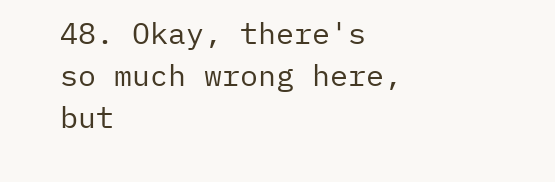48. Okay, there's so much wrong here, but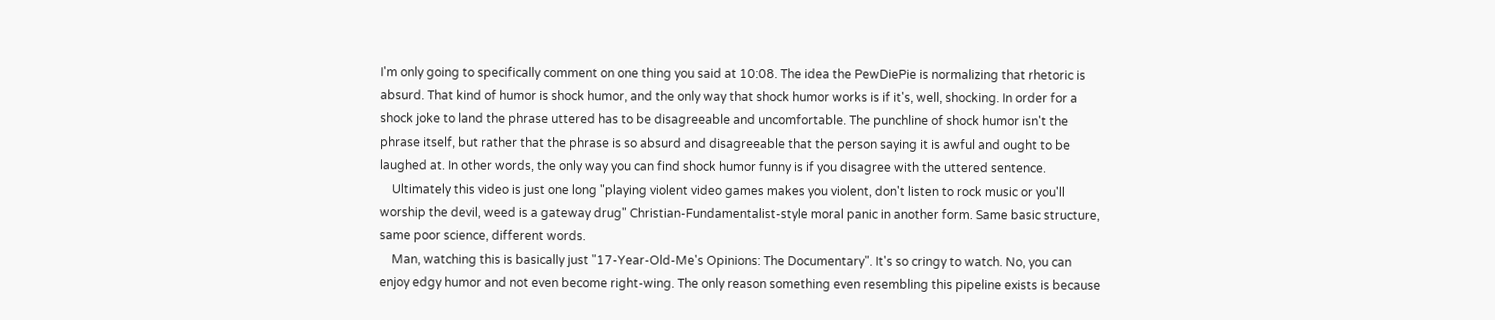I'm only going to specifically comment on one thing you said at 10:08. The idea the PewDiePie is normalizing that rhetoric is absurd. That kind of humor is shock humor, and the only way that shock humor works is if it's, well, shocking. In order for a shock joke to land the phrase uttered has to be disagreeable and uncomfortable. The punchline of shock humor isn't the phrase itself, but rather that the phrase is so absurd and disagreeable that the person saying it is awful and ought to be laughed at. In other words, the only way you can find shock humor funny is if you disagree with the uttered sentence.
    Ultimately this video is just one long "playing violent video games makes you violent, don't listen to rock music or you'll worship the devil, weed is a gateway drug" Christian-Fundamentalist-style moral panic in another form. Same basic structure, same poor science, different words.
    Man, watching this is basically just "17-Year-Old-Me's Opinions: The Documentary". It's so cringy to watch. No, you can enjoy edgy humor and not even become right-wing. The only reason something even resembling this pipeline exists is because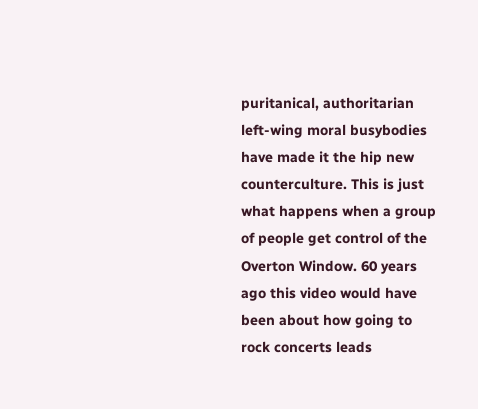puritanical, authoritarian left-wing moral busybodies have made it the hip new counterculture. This is just what happens when a group of people get control of the Overton Window. 60 years ago this video would have been about how going to rock concerts leads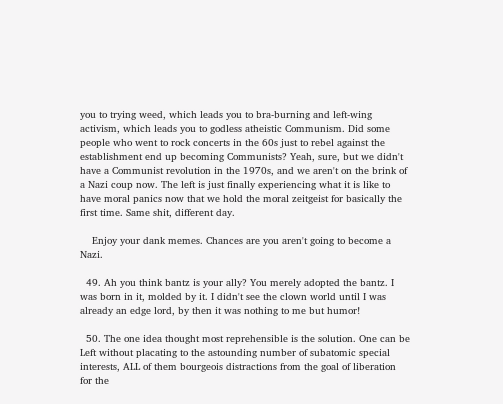you to trying weed, which leads you to bra-burning and left-wing activism, which leads you to godless atheistic Communism. Did some people who went to rock concerts in the 60s just to rebel against the establishment end up becoming Communists? Yeah, sure, but we didn't have a Communist revolution in the 1970s, and we aren't on the brink of a Nazi coup now. The left is just finally experiencing what it is like to have moral panics now that we hold the moral zeitgeist for basically the first time. Same shit, different day.

    Enjoy your dank memes. Chances are you aren't going to become a Nazi.

  49. Ah you think bantz is your ally? You merely adopted the bantz. I was born in it, molded by it. I didn't see the clown world until I was already an edge lord, by then it was nothing to me but humor!

  50. The one idea thought most reprehensible is the solution. One can be Left without placating to the astounding number of subatomic special interests, ALL of them bourgeois distractions from the goal of liberation for the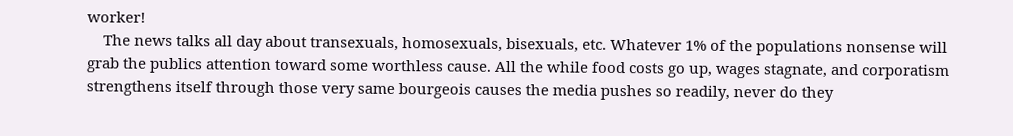worker!
    The news talks all day about transexuals, homosexuals, bisexuals, etc. Whatever 1% of the populations nonsense will grab the publics attention toward some worthless cause. All the while food costs go up, wages stagnate, and corporatism strengthens itself through those very same bourgeois causes the media pushes so readily, never do they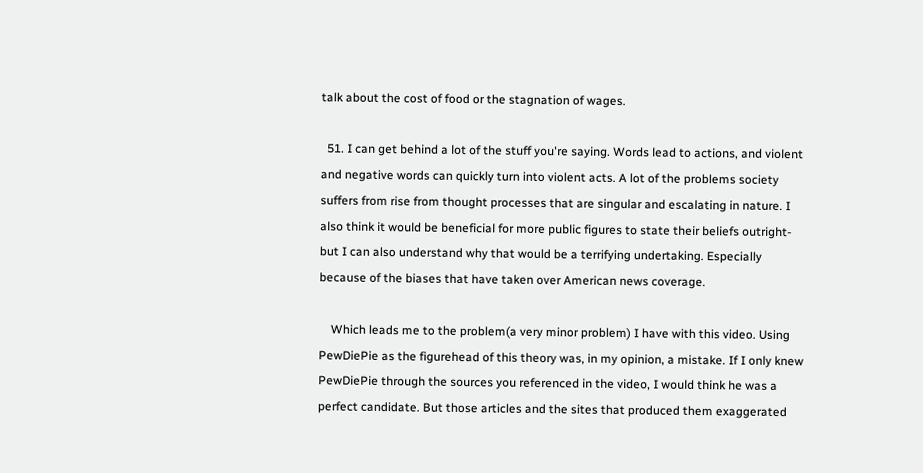talk about the cost of food or the stagnation of wages.

  51. I can get behind a lot of the stuff you're saying. Words lead to actions, and violent and negative words can quickly turn into violent acts. A lot of the problems society suffers from rise from thought processes that are singular and escalating in nature. I also think it would be beneficial for more public figures to state their beliefs outright- but I can also understand why that would be a terrifying undertaking. Especially because of the biases that have taken over American news coverage.

    Which leads me to the problem(a very minor problem) I have with this video. Using PewDiePie as the figurehead of this theory was, in my opinion, a mistake. If I only knew PewDiePie through the sources you referenced in the video, I would think he was a perfect candidate. But those articles and the sites that produced them exaggerated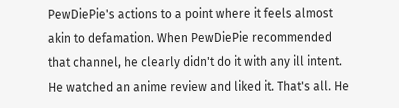PewDiePie's actions to a point where it feels almost akin to defamation. When PewDiePie recommended that channel, he clearly didn't do it with any ill intent. He watched an anime review and liked it. That's all. He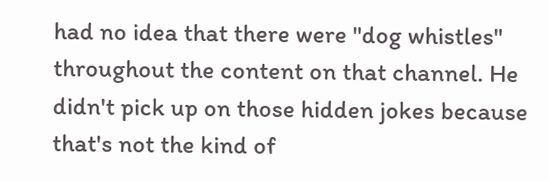had no idea that there were "dog whistles" throughout the content on that channel. He didn't pick up on those hidden jokes because that's not the kind of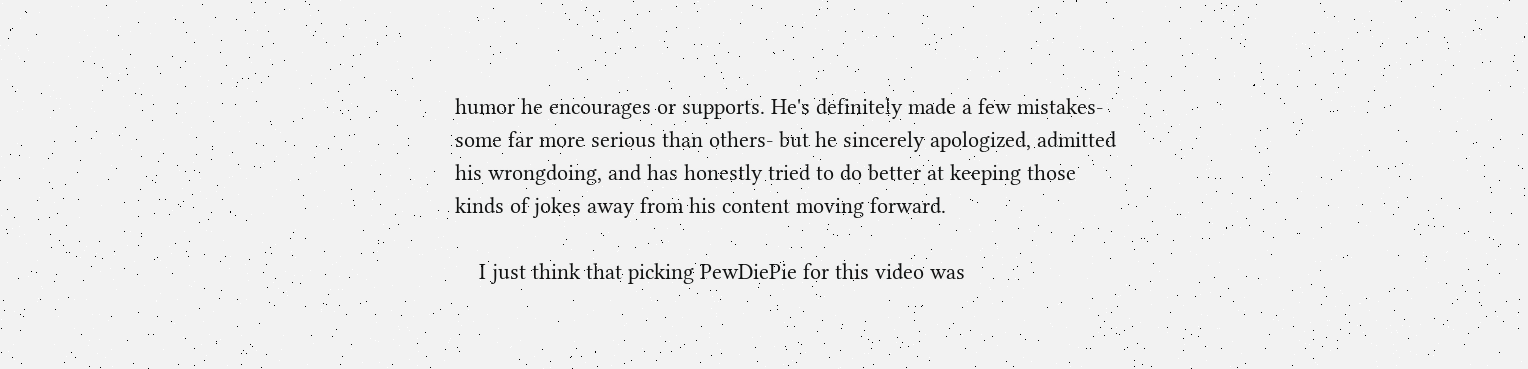humor he encourages or supports. He's definitely made a few mistakes- some far more serious than others- but he sincerely apologized, admitted his wrongdoing, and has honestly tried to do better at keeping those kinds of jokes away from his content moving forward.

    I just think that picking PewDiePie for this video was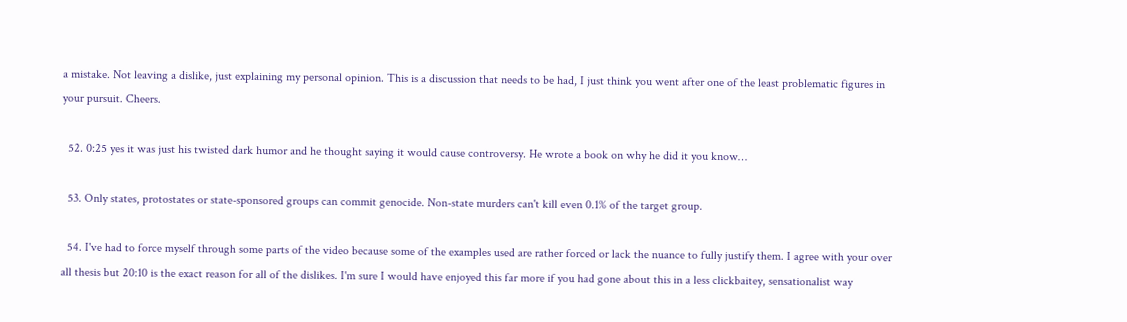a mistake. Not leaving a dislike, just explaining my personal opinion. This is a discussion that needs to be had, I just think you went after one of the least problematic figures in your pursuit. Cheers.

  52. 0:25 yes it was just his twisted dark humor and he thought saying it would cause controversy. He wrote a book on why he did it you know…

  53. Only states, protostates or state-sponsored groups can commit genocide. Non-state murders can't kill even 0.1% of the target group.

  54. I've had to force myself through some parts of the video because some of the examples used are rather forced or lack the nuance to fully justify them. I agree with your over all thesis but 20:10 is the exact reason for all of the dislikes. I'm sure I would have enjoyed this far more if you had gone about this in a less clickbaitey, sensationalist way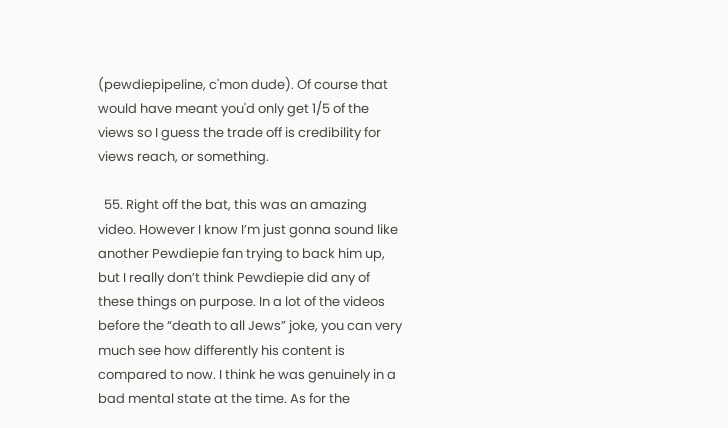(pewdiepipeline, c'mon dude). Of course that would have meant you'd only get 1/5 of the views so I guess the trade off is credibility for views reach, or something.

  55. Right off the bat, this was an amazing video. However I know I’m just gonna sound like another Pewdiepie fan trying to back him up, but I really don’t think Pewdiepie did any of these things on purpose. In a lot of the videos before the “death to all Jews” joke, you can very much see how differently his content is compared to now. I think he was genuinely in a bad mental state at the time. As for the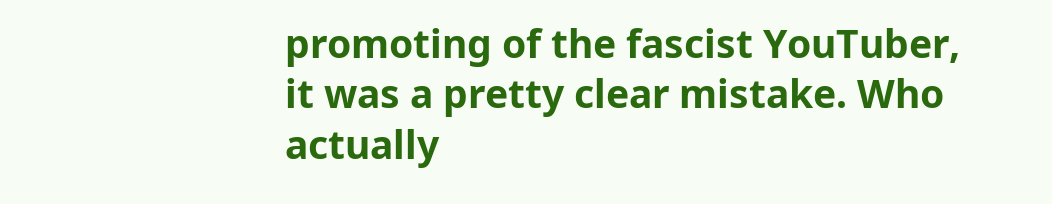promoting of the fascist YouTuber, it was a pretty clear mistake. Who actually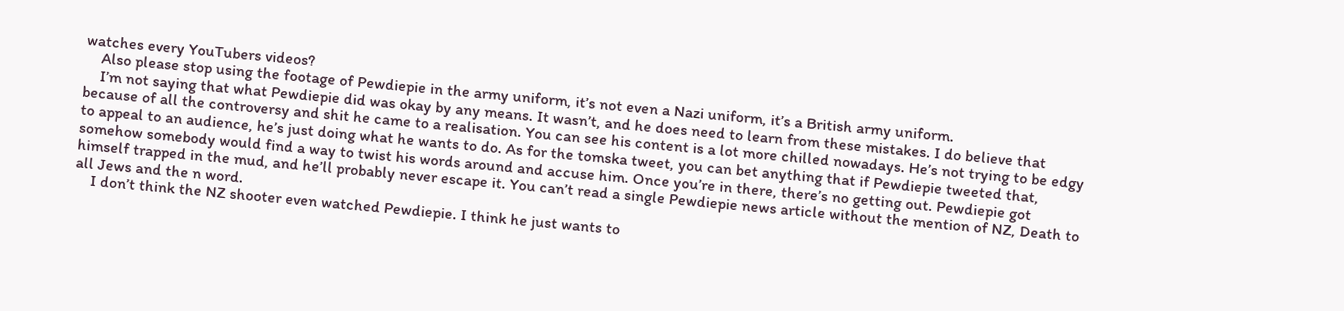watches every YouTubers videos?
    Also please stop using the footage of Pewdiepie in the army uniform, it’s not even a Nazi uniform, it’s a British army uniform.
    I’m not saying that what Pewdiepie did was okay by any means. It wasn’t, and he does need to learn from these mistakes. I do believe that because of all the controversy and shit he came to a realisation. You can see his content is a lot more chilled nowadays. He’s not trying to be edgy to appeal to an audience, he’s just doing what he wants to do. As for the tomska tweet, you can bet anything that if Pewdiepie tweeted that, somehow somebody would find a way to twist his words around and accuse him. Once you’re in there, there’s no getting out. Pewdiepie got himself trapped in the mud, and he’ll probably never escape it. You can’t read a single Pewdiepie news article without the mention of NZ, Death to all Jews and the n word.
    I don’t think the NZ shooter even watched Pewdiepie. I think he just wants to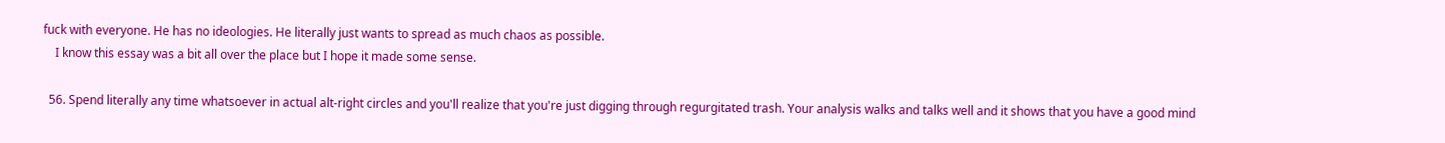fuck with everyone. He has no ideologies. He literally just wants to spread as much chaos as possible.
    I know this essay was a bit all over the place but I hope it made some sense.

  56. Spend literally any time whatsoever in actual alt-right circles and you'll realize that you're just digging through regurgitated trash. Your analysis walks and talks well and it shows that you have a good mind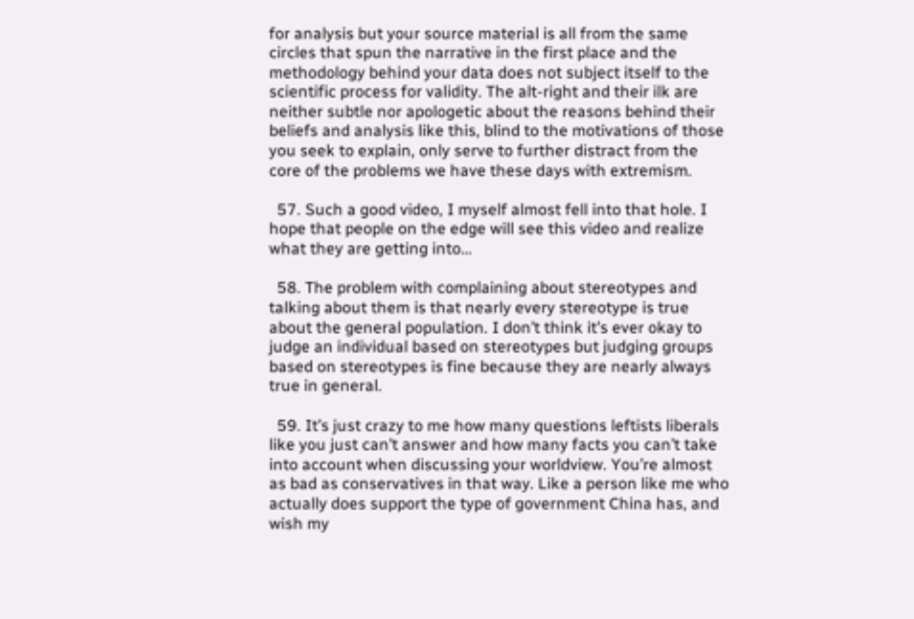for analysis but your source material is all from the same circles that spun the narrative in the first place and the methodology behind your data does not subject itself to the scientific process for validity. The alt-right and their ilk are neither subtle nor apologetic about the reasons behind their beliefs and analysis like this, blind to the motivations of those you seek to explain, only serve to further distract from the core of the problems we have these days with extremism.

  57. Such a good video, I myself almost fell into that hole. I hope that people on the edge will see this video and realize what they are getting into…

  58. The problem with complaining about stereotypes and talking about them is that nearly every stereotype is true about the general population. I don’t think it’s ever okay to judge an individual based on stereotypes but judging groups based on stereotypes is fine because they are nearly always true in general.

  59. It’s just crazy to me how many questions leftists liberals like you just can’t answer and how many facts you can’t take into account when discussing your worldview. You’re almost as bad as conservatives in that way. Like a person like me who actually does support the type of government China has, and wish my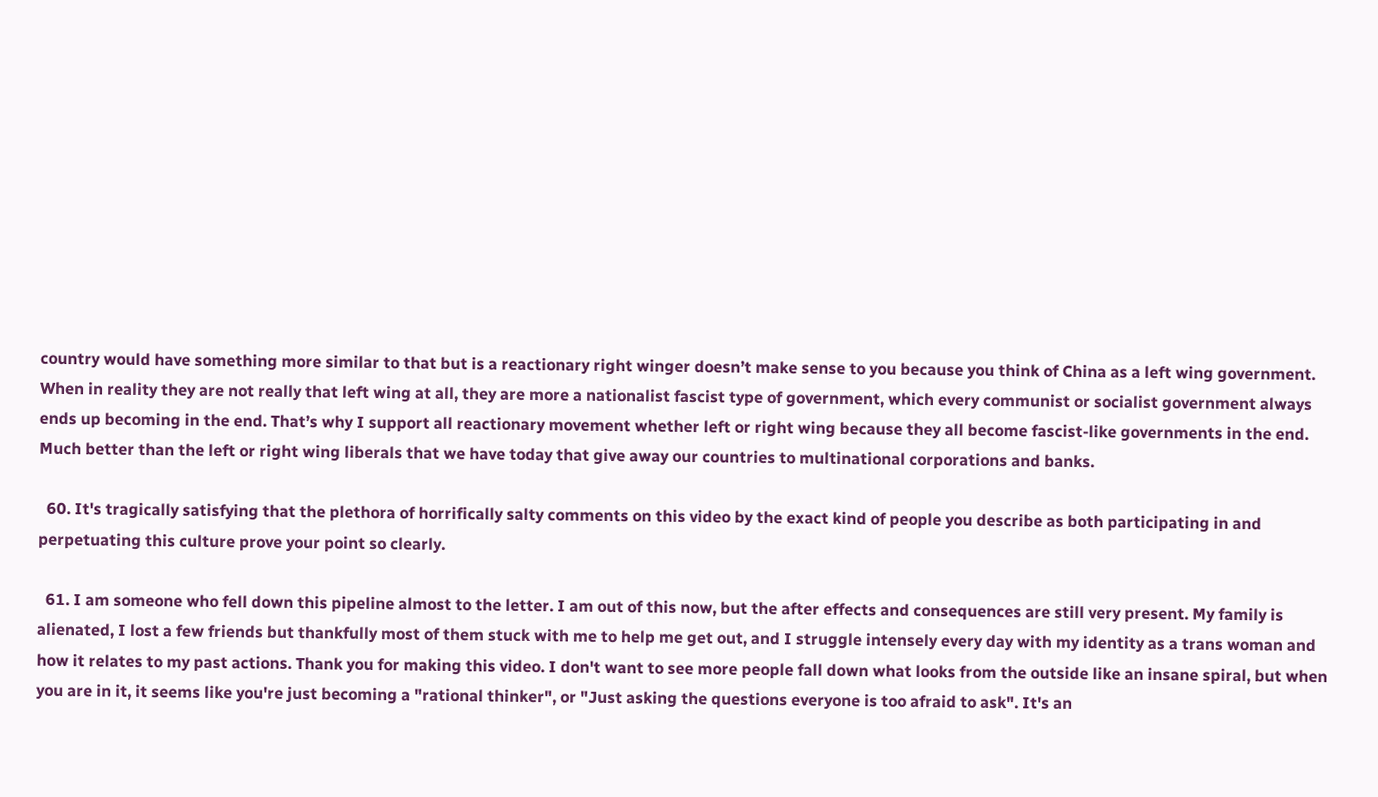country would have something more similar to that but is a reactionary right winger doesn’t make sense to you because you think of China as a left wing government. When in reality they are not really that left wing at all, they are more a nationalist fascist type of government, which every communist or socialist government always ends up becoming in the end. That’s why I support all reactionary movement whether left or right wing because they all become fascist-like governments in the end. Much better than the left or right wing liberals that we have today that give away our countries to multinational corporations and banks.

  60. It's tragically satisfying that the plethora of horrifically salty comments on this video by the exact kind of people you describe as both participating in and perpetuating this culture prove your point so clearly.

  61. I am someone who fell down this pipeline almost to the letter. I am out of this now, but the after effects and consequences are still very present. My family is alienated, I lost a few friends but thankfully most of them stuck with me to help me get out, and I struggle intensely every day with my identity as a trans woman and how it relates to my past actions. Thank you for making this video. I don't want to see more people fall down what looks from the outside like an insane spiral, but when you are in it, it seems like you're just becoming a "rational thinker", or "Just asking the questions everyone is too afraid to ask". It's an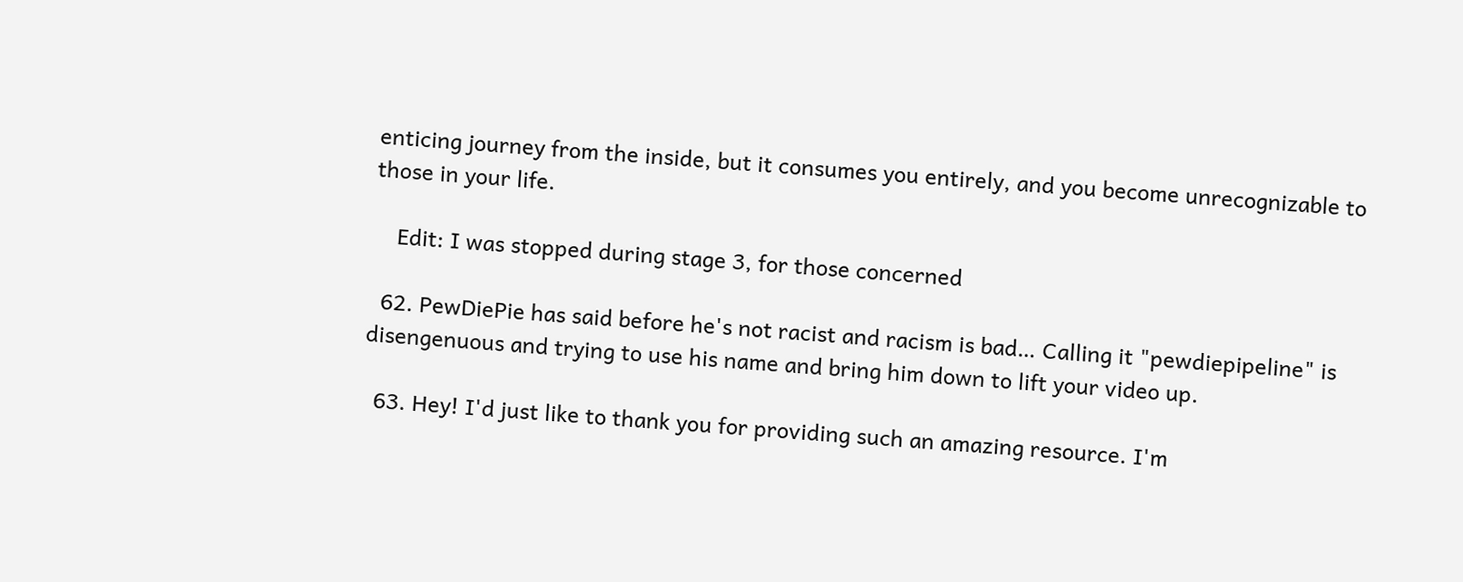enticing journey from the inside, but it consumes you entirely, and you become unrecognizable to those in your life.

    Edit: I was stopped during stage 3, for those concerned

  62. PewDiePie has said before he's not racist and racism is bad… Calling it "pewdiepipeline" is disengenuous and trying to use his name and bring him down to lift your video up.

  63. Hey! I'd just like to thank you for providing such an amazing resource. I'm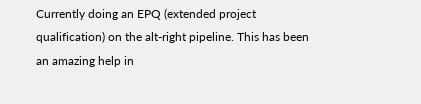Currently doing an EPQ (extended project qualification) on the alt-right pipeline. This has been an amazing help in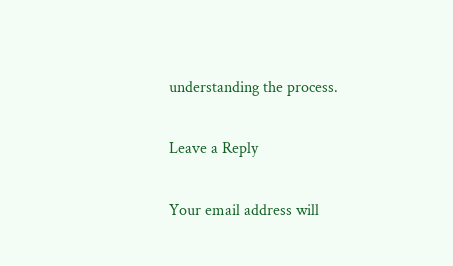understanding the process.

Leave a Reply

Your email address will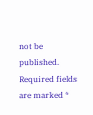not be published. Required fields are marked *